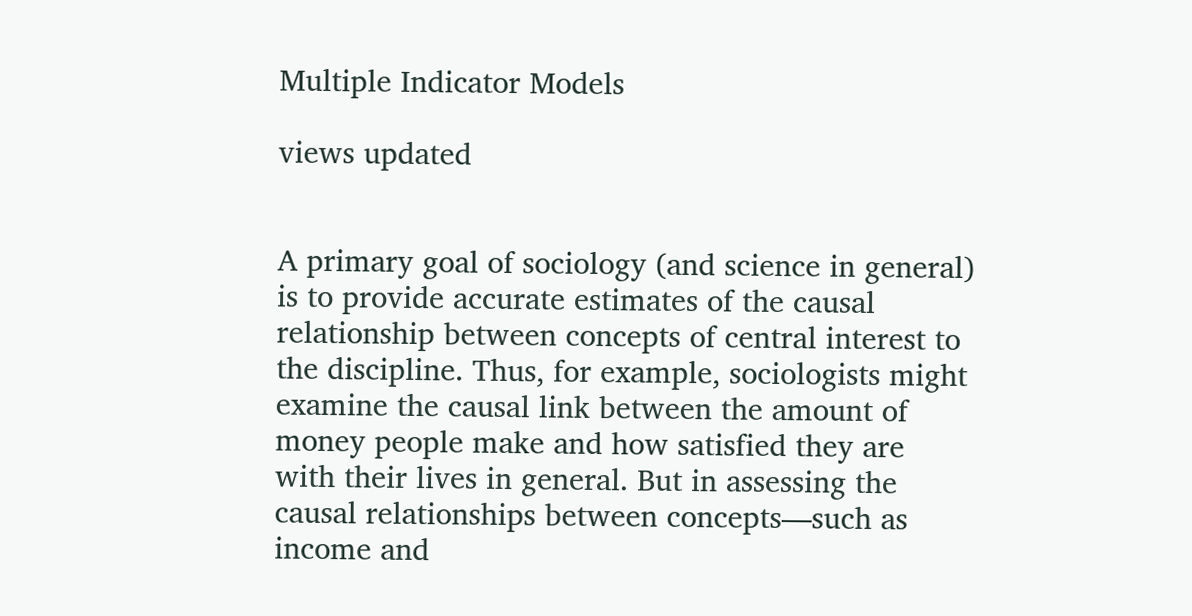Multiple Indicator Models

views updated


A primary goal of sociology (and science in general) is to provide accurate estimates of the causal relationship between concepts of central interest to the discipline. Thus, for example, sociologists might examine the causal link between the amount of money people make and how satisfied they are with their lives in general. But in assessing the causal relationships between concepts—such as income and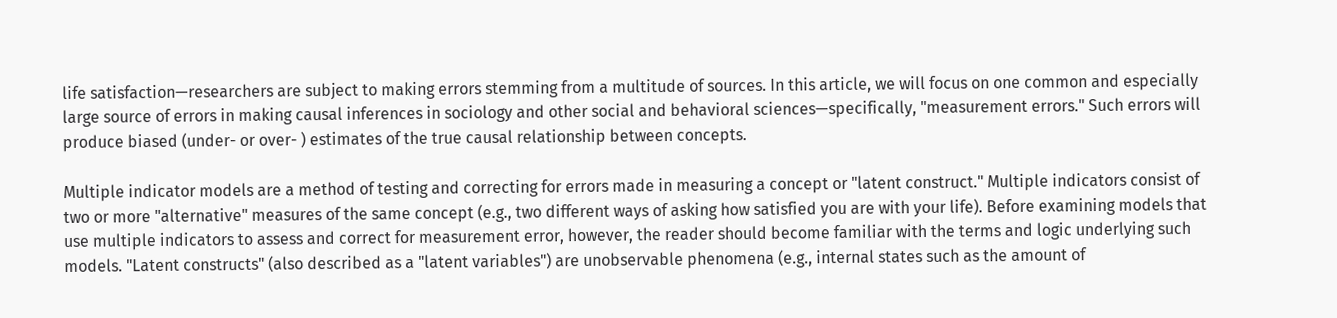life satisfaction—researchers are subject to making errors stemming from a multitude of sources. In this article, we will focus on one common and especially large source of errors in making causal inferences in sociology and other social and behavioral sciences—specifically, "measurement errors." Such errors will produce biased (under- or over- ) estimates of the true causal relationship between concepts.

Multiple indicator models are a method of testing and correcting for errors made in measuring a concept or "latent construct." Multiple indicators consist of two or more "alternative" measures of the same concept (e.g., two different ways of asking how satisfied you are with your life). Before examining models that use multiple indicators to assess and correct for measurement error, however, the reader should become familiar with the terms and logic underlying such models. "Latent constructs" (also described as a "latent variables") are unobservable phenomena (e.g., internal states such as the amount of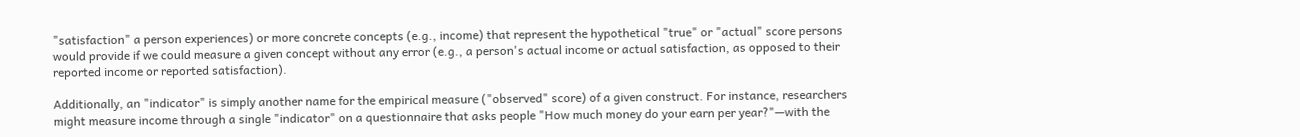"satisfaction" a person experiences) or more concrete concepts (e.g., income) that represent the hypothetical "true" or "actual" score persons would provide if we could measure a given concept without any error (e.g., a person's actual income or actual satisfaction, as opposed to their reported income or reported satisfaction).

Additionally, an "indicator" is simply another name for the empirical measure ("observed" score) of a given construct. For instance, researchers might measure income through a single "indicator" on a questionnaire that asks people "How much money do your earn per year?"—with the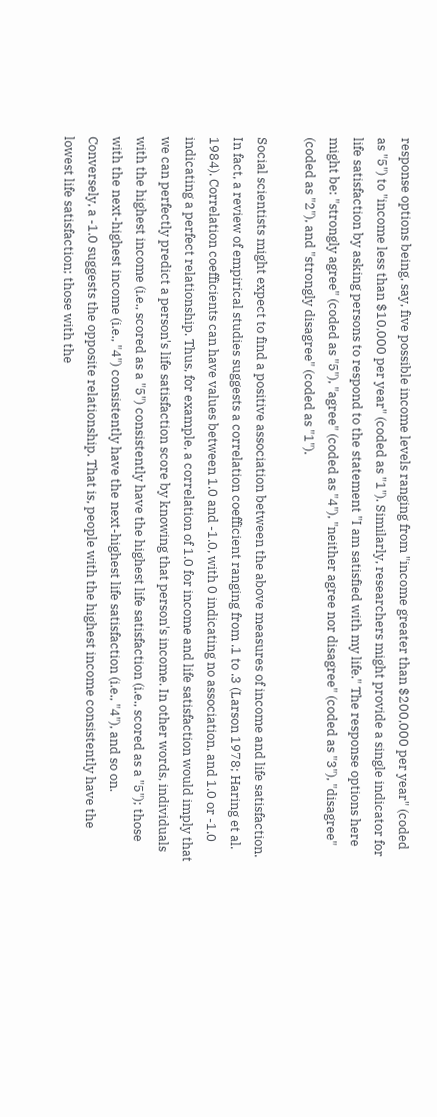response options being, say, five possible income levels ranging from "income greater than $200,000 per year" (coded as "5") to "income less than $10,000 per year" (coded as "1"). Similarly, researchers might provide a single indicator for life satisfaction by asking persons to respond to the statement "I am satisfied with my life." The response options here might be: "strongly agree" (coded as "5"), "agree" (coded as "4"), "neither agree nor disagree" (coded as "3"), "disagree" (coded as "2"), and "strongly disagree" (coded as "1").

Social scientists might expect to find a positive association between the above measures of income and life satisfaction. In fact, a review of empirical studies suggests a correlation coefficient ranging from .1 to .3 (Larson 1978; Haring et al. 1984). Correlation coefficients can have values between 1.0 and -1.0, with 0 indicating no association, and 1.0 or -1.0 indicating a perfect relationship. Thus, for example, a correlation of 1.0 for income and life satisfaction would imply that we can perfectly predict a person's life satisfaction score by knowing that person's income. In other words, individuals with the highest income (i.e., scored as a "5") consistently have the highest life satisfaction (i.e., scored as a "5"); those with the next-highest income (i.e., "4") consistently have the next-highest life satisfaction (i.e., "4"), and so on. Conversely, a -1.0 suggests the opposite relationship. That is, people with the highest income consistently have the lowest life satisfaction; those with the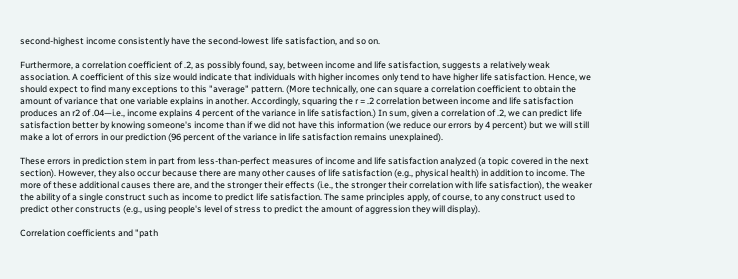second-highest income consistently have the second-lowest life satisfaction, and so on.

Furthermore, a correlation coefficient of .2, as possibly found, say, between income and life satisfaction, suggests a relatively weak association. A coefficient of this size would indicate that individuals with higher incomes only tend to have higher life satisfaction. Hence, we should expect to find many exceptions to this "average" pattern. (More technically, one can square a correlation coefficient to obtain the amount of variance that one variable explains in another. Accordingly, squaring the r = .2 correlation between income and life satisfaction produces an r2 of .04—i.e., income explains 4 percent of the variance in life satisfaction.) In sum, given a correlation of .2, we can predict life satisfaction better by knowing someone's income than if we did not have this information (we reduce our errors by 4 percent) but we will still make a lot of errors in our prediction (96 percent of the variance in life satisfaction remains unexplained).

These errors in prediction stem in part from less-than-perfect measures of income and life satisfaction analyzed (a topic covered in the next section). However, they also occur because there are many other causes of life satisfaction (e.g., physical health) in addition to income. The more of these additional causes there are, and the stronger their effects (i.e., the stronger their correlation with life satisfaction), the weaker the ability of a single construct such as income to predict life satisfaction. The same principles apply, of course, to any construct used to predict other constructs (e.g., using people's level of stress to predict the amount of aggression they will display).

Correlation coefficients and "path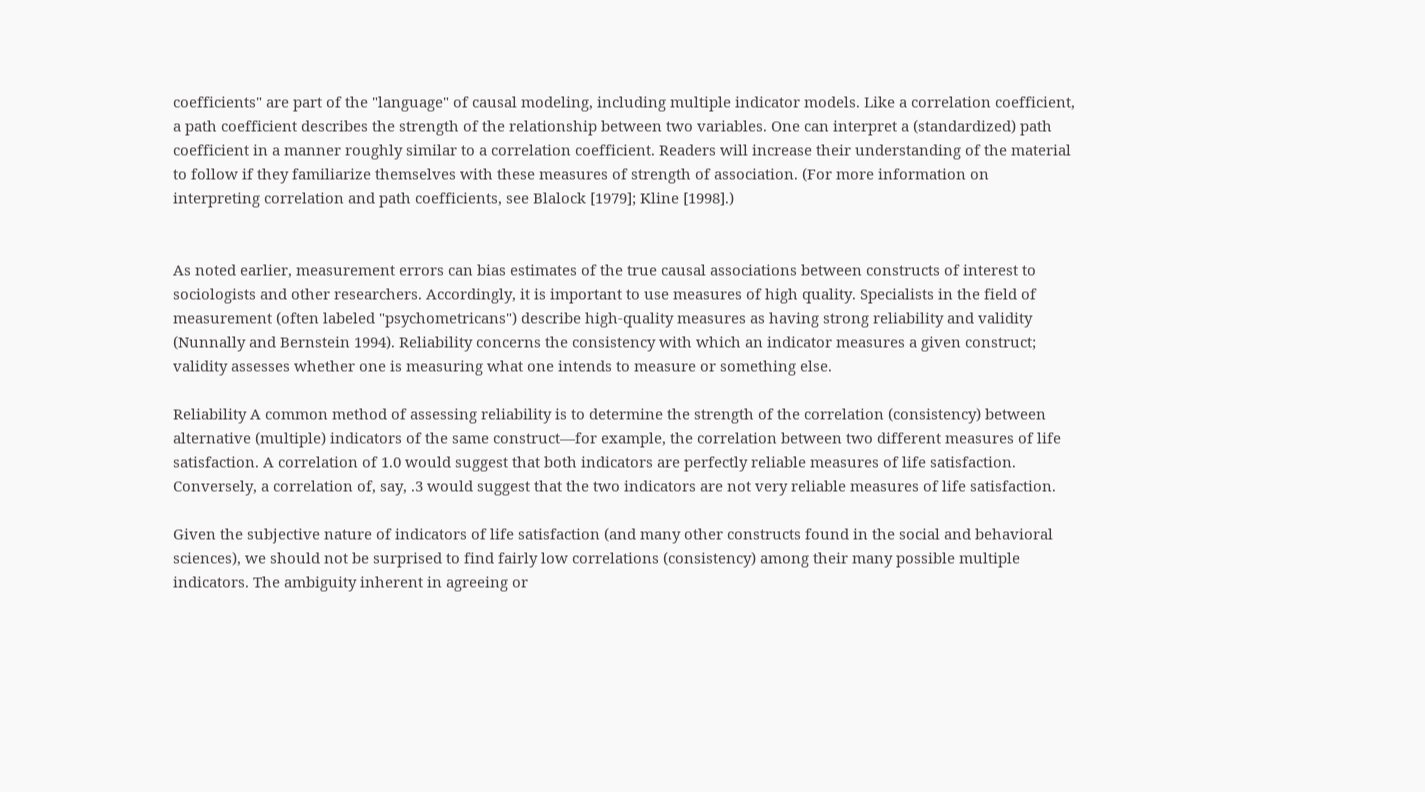coefficients" are part of the "language" of causal modeling, including multiple indicator models. Like a correlation coefficient, a path coefficient describes the strength of the relationship between two variables. One can interpret a (standardized) path coefficient in a manner roughly similar to a correlation coefficient. Readers will increase their understanding of the material to follow if they familiarize themselves with these measures of strength of association. (For more information on interpreting correlation and path coefficients, see Blalock [1979]; Kline [1998].)


As noted earlier, measurement errors can bias estimates of the true causal associations between constructs of interest to sociologists and other researchers. Accordingly, it is important to use measures of high quality. Specialists in the field of measurement (often labeled "psychometricans") describe high-quality measures as having strong reliability and validity (Nunnally and Bernstein 1994). Reliability concerns the consistency with which an indicator measures a given construct; validity assesses whether one is measuring what one intends to measure or something else.

Reliability A common method of assessing reliability is to determine the strength of the correlation (consistency) between alternative (multiple) indicators of the same construct—for example, the correlation between two different measures of life satisfaction. A correlation of 1.0 would suggest that both indicators are perfectly reliable measures of life satisfaction. Conversely, a correlation of, say, .3 would suggest that the two indicators are not very reliable measures of life satisfaction.

Given the subjective nature of indicators of life satisfaction (and many other constructs found in the social and behavioral sciences), we should not be surprised to find fairly low correlations (consistency) among their many possible multiple indicators. The ambiguity inherent in agreeing or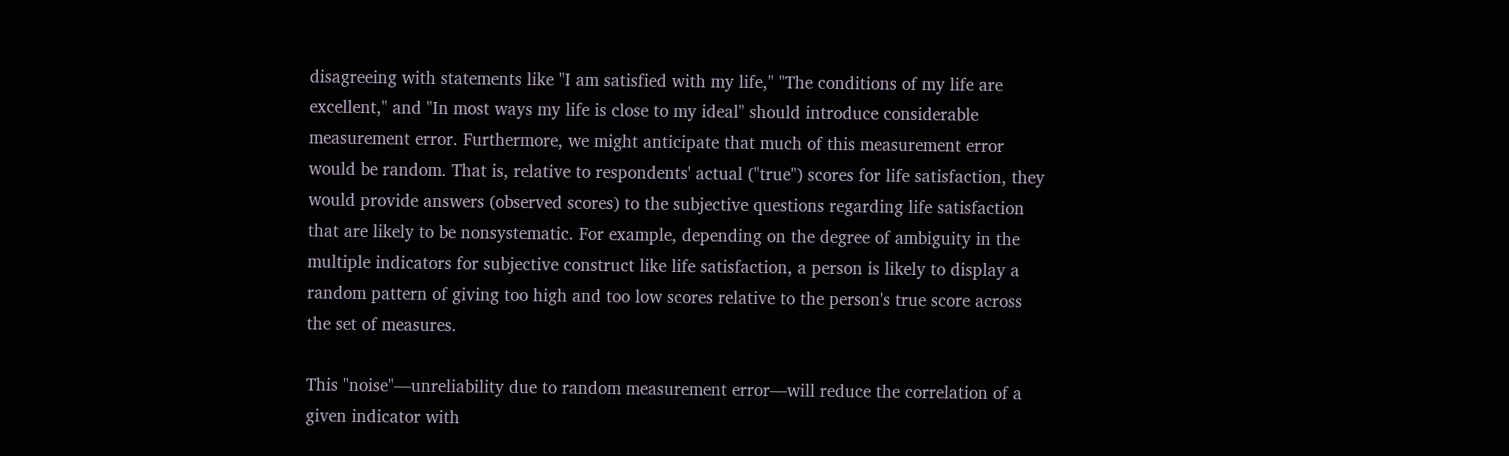disagreeing with statements like "I am satisfied with my life," "The conditions of my life are excellent," and "In most ways my life is close to my ideal" should introduce considerable measurement error. Furthermore, we might anticipate that much of this measurement error would be random. That is, relative to respondents' actual ("true") scores for life satisfaction, they would provide answers (observed scores) to the subjective questions regarding life satisfaction that are likely to be nonsystematic. For example, depending on the degree of ambiguity in the multiple indicators for subjective construct like life satisfaction, a person is likely to display a random pattern of giving too high and too low scores relative to the person's true score across the set of measures.

This "noise"—unreliability due to random measurement error—will reduce the correlation of a given indicator with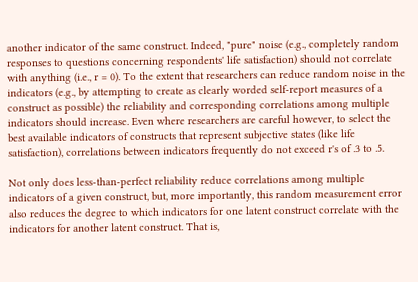another indicator of the same construct. Indeed, "pure" noise (e.g., completely random responses to questions concerning respondents' life satisfaction) should not correlate with anything (i.e., r = 0). To the extent that researchers can reduce random noise in the indicators (e.g., by attempting to create as clearly worded self-report measures of a construct as possible) the reliability and corresponding correlations among multiple indicators should increase. Even where researchers are careful however, to select the best available indicators of constructs that represent subjective states (like life satisfaction), correlations between indicators frequently do not exceed r's of .3 to .5.

Not only does less-than-perfect reliability reduce correlations among multiple indicators of a given construct, but, more importantly, this random measurement error also reduces the degree to which indicators for one latent construct correlate with the indicators for another latent construct. That is,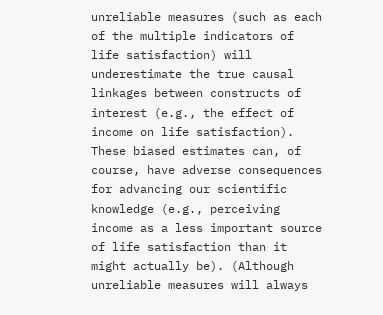unreliable measures (such as each of the multiple indicators of life satisfaction) will underestimate the true causal linkages between constructs of interest (e.g., the effect of income on life satisfaction). These biased estimates can, of course, have adverse consequences for advancing our scientific knowledge (e.g., perceiving income as a less important source of life satisfaction than it might actually be). (Although unreliable measures will always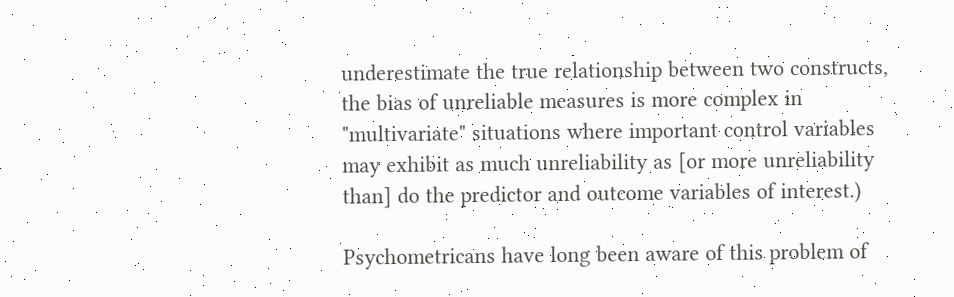underestimate the true relationship between two constructs, the bias of unreliable measures is more complex in "multivariate" situations where important control variables may exhibit as much unreliability as [or more unreliability than] do the predictor and outcome variables of interest.)

Psychometricans have long been aware of this problem of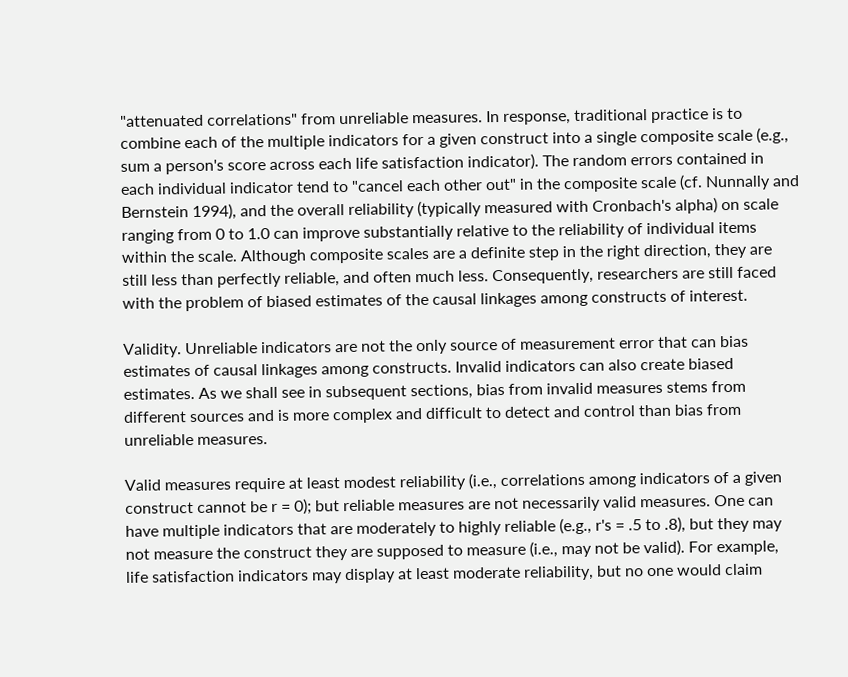"attenuated correlations" from unreliable measures. In response, traditional practice is to combine each of the multiple indicators for a given construct into a single composite scale (e.g., sum a person's score across each life satisfaction indicator). The random errors contained in each individual indicator tend to "cancel each other out" in the composite scale (cf. Nunnally and Bernstein 1994), and the overall reliability (typically measured with Cronbach's alpha) on scale ranging from 0 to 1.0 can improve substantially relative to the reliability of individual items within the scale. Although composite scales are a definite step in the right direction, they are still less than perfectly reliable, and often much less. Consequently, researchers are still faced with the problem of biased estimates of the causal linkages among constructs of interest.

Validity. Unreliable indicators are not the only source of measurement error that can bias estimates of causal linkages among constructs. Invalid indicators can also create biased estimates. As we shall see in subsequent sections, bias from invalid measures stems from different sources and is more complex and difficult to detect and control than bias from unreliable measures.

Valid measures require at least modest reliability (i.e., correlations among indicators of a given construct cannot be r = 0); but reliable measures are not necessarily valid measures. One can have multiple indicators that are moderately to highly reliable (e.g., r's = .5 to .8), but they may not measure the construct they are supposed to measure (i.e., may not be valid). For example, life satisfaction indicators may display at least moderate reliability, but no one would claim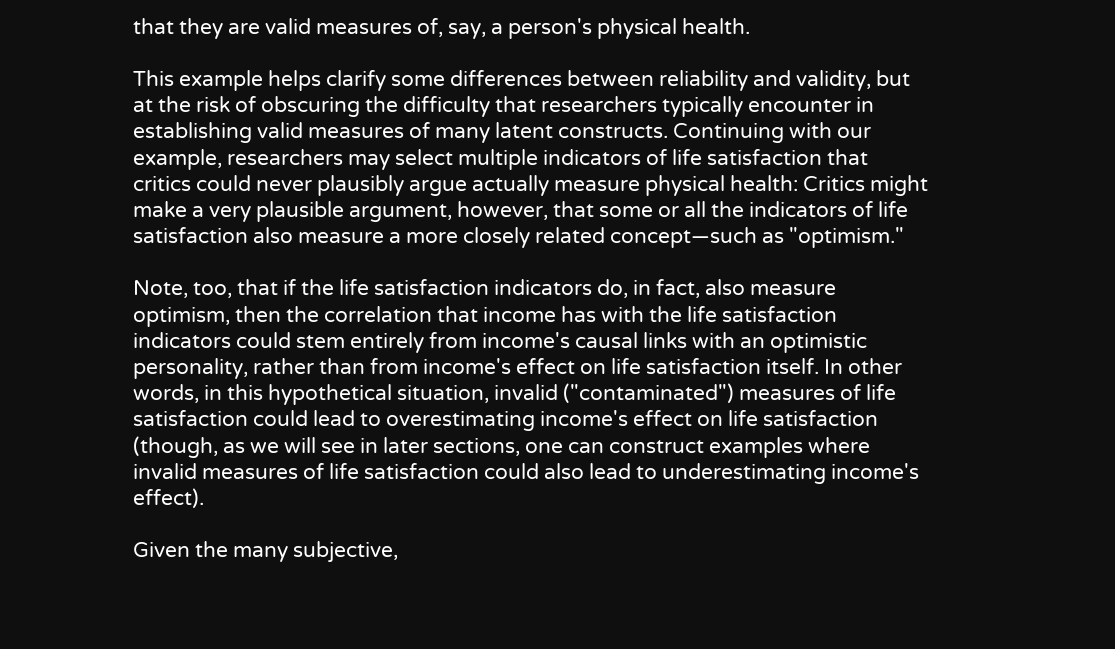that they are valid measures of, say, a person's physical health.

This example helps clarify some differences between reliability and validity, but at the risk of obscuring the difficulty that researchers typically encounter in establishing valid measures of many latent constructs. Continuing with our example, researchers may select multiple indicators of life satisfaction that critics could never plausibly argue actually measure physical health: Critics might make a very plausible argument, however, that some or all the indicators of life satisfaction also measure a more closely related concept—such as "optimism."

Note, too, that if the life satisfaction indicators do, in fact, also measure optimism, then the correlation that income has with the life satisfaction indicators could stem entirely from income's causal links with an optimistic personality, rather than from income's effect on life satisfaction itself. In other words, in this hypothetical situation, invalid ("contaminated") measures of life satisfaction could lead to overestimating income's effect on life satisfaction (though, as we will see in later sections, one can construct examples where invalid measures of life satisfaction could also lead to underestimating income's effect).

Given the many subjective,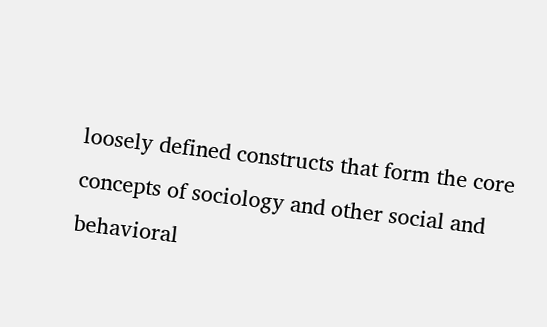loosely defined constructs that form the core concepts of sociology and other social and behavioral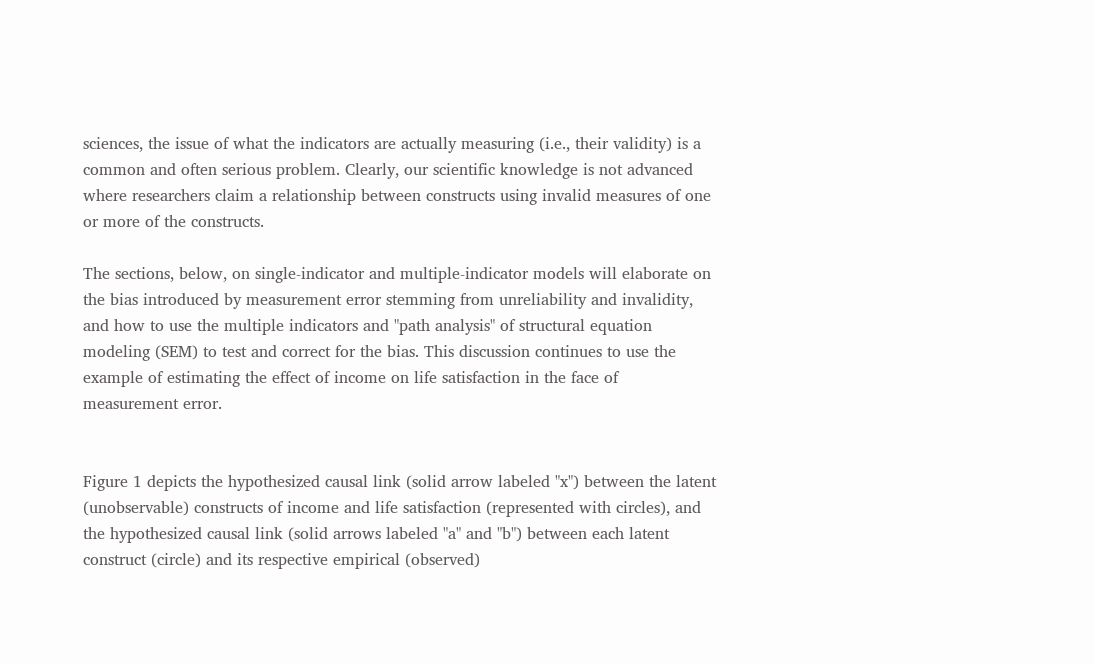sciences, the issue of what the indicators are actually measuring (i.e., their validity) is a common and often serious problem. Clearly, our scientific knowledge is not advanced where researchers claim a relationship between constructs using invalid measures of one or more of the constructs.

The sections, below, on single-indicator and multiple-indicator models will elaborate on the bias introduced by measurement error stemming from unreliability and invalidity, and how to use the multiple indicators and "path analysis" of structural equation modeling (SEM) to test and correct for the bias. This discussion continues to use the example of estimating the effect of income on life satisfaction in the face of measurement error.


Figure 1 depicts the hypothesized causal link (solid arrow labeled "x") between the latent (unobservable) constructs of income and life satisfaction (represented with circles), and the hypothesized causal link (solid arrows labeled "a" and "b") between each latent construct (circle) and its respective empirical (observed)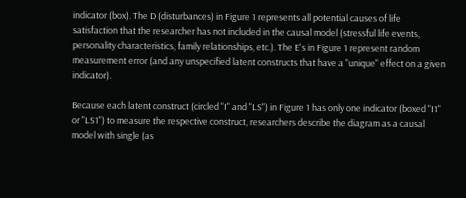indicator (box). The D (disturbances) in Figure 1 represents all potential causes of life satisfaction that the researcher has not included in the causal model (stressful life events, personality characteristics, family relationships, etc.). The E's in Figure 1 represent random measurement error (and any unspecified latent constructs that have a "unique" effect on a given indicator).

Because each latent construct (circled "I" and "LS") in Figure 1 has only one indicator (boxed "I1" or "LS1") to measure the respective construct, researchers describe the diagram as a causal model with single (as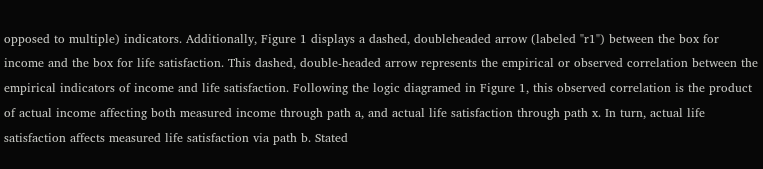opposed to multiple) indicators. Additionally, Figure 1 displays a dashed, doubleheaded arrow (labeled "r1") between the box for income and the box for life satisfaction. This dashed, double-headed arrow represents the empirical or observed correlation between the empirical indicators of income and life satisfaction. Following the logic diagramed in Figure 1, this observed correlation is the product of actual income affecting both measured income through path a, and actual life satisfaction through path x. In turn, actual life satisfaction affects measured life satisfaction via path b. Stated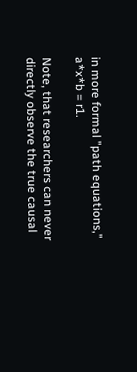in more formal "path equations," a*x*b = r1.

Note, that researchers can never directly observe the true causal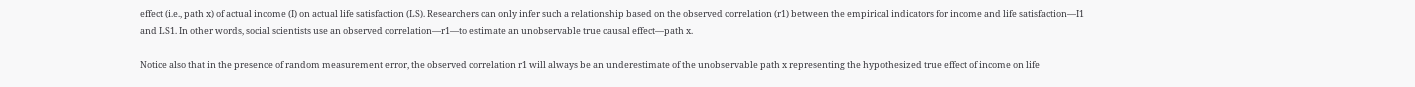effect (i.e., path x) of actual income (I) on actual life satisfaction (LS). Researchers can only infer such a relationship based on the observed correlation (r1) between the empirical indicators for income and life satisfaction—I1 and LS1. In other words, social scientists use an observed correlation—r1—to estimate an unobservable true causal effect—path x.

Notice also that in the presence of random measurement error, the observed correlation r1 will always be an underestimate of the unobservable path x representing the hypothesized true effect of income on life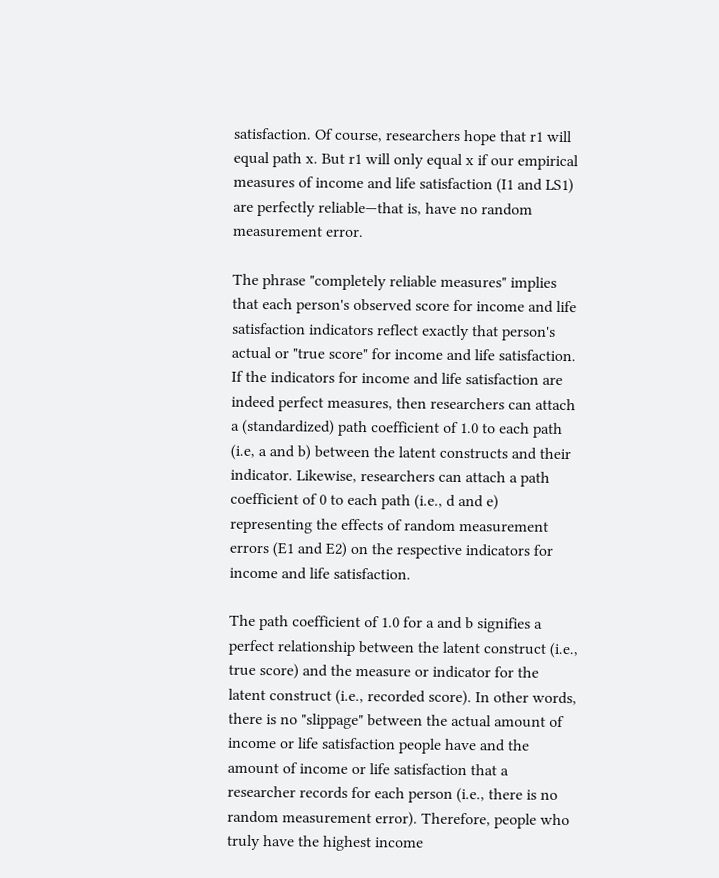satisfaction. Of course, researchers hope that r1 will equal path x. But r1 will only equal x if our empirical measures of income and life satisfaction (I1 and LS1) are perfectly reliable—that is, have no random measurement error.

The phrase "completely reliable measures" implies that each person's observed score for income and life satisfaction indicators reflect exactly that person's actual or "true score" for income and life satisfaction. If the indicators for income and life satisfaction are indeed perfect measures, then researchers can attach a (standardized) path coefficient of 1.0 to each path (i.e, a and b) between the latent constructs and their indicator. Likewise, researchers can attach a path coefficient of 0 to each path (i.e., d and e) representing the effects of random measurement errors (E1 and E2) on the respective indicators for income and life satisfaction.

The path coefficient of 1.0 for a and b signifies a perfect relationship between the latent construct (i.e., true score) and the measure or indicator for the latent construct (i.e., recorded score). In other words, there is no "slippage" between the actual amount of income or life satisfaction people have and the amount of income or life satisfaction that a researcher records for each person (i.e., there is no random measurement error). Therefore, people who truly have the highest income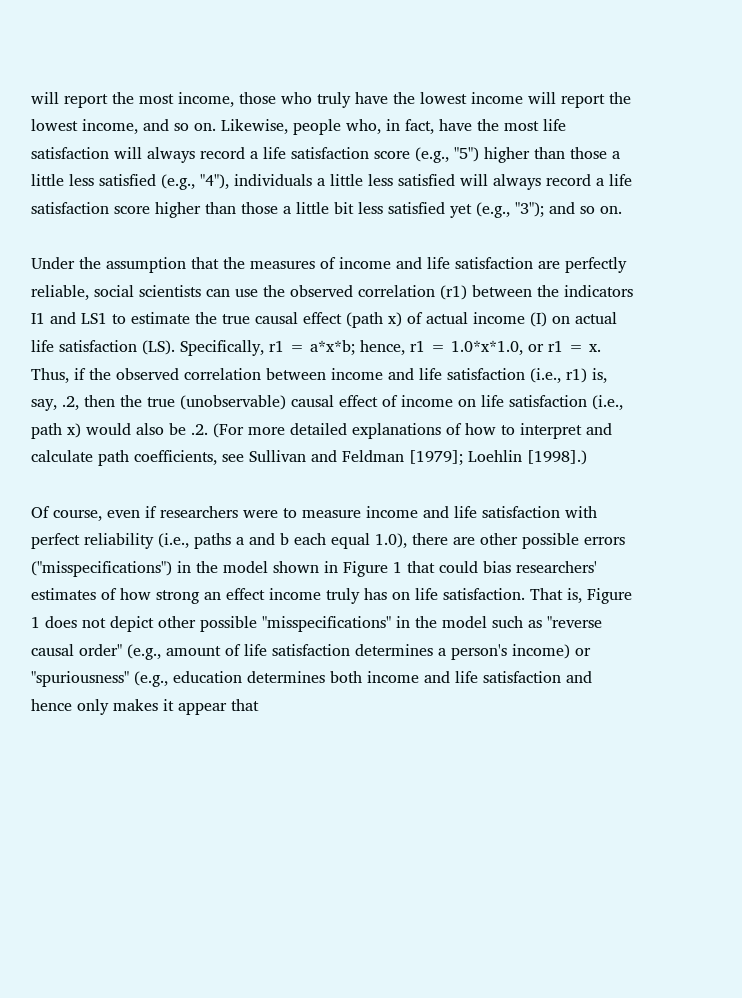will report the most income, those who truly have the lowest income will report the lowest income, and so on. Likewise, people who, in fact, have the most life satisfaction will always record a life satisfaction score (e.g., "5") higher than those a little less satisfied (e.g., "4"), individuals a little less satisfied will always record a life satisfaction score higher than those a little bit less satisfied yet (e.g., "3"); and so on.

Under the assumption that the measures of income and life satisfaction are perfectly reliable, social scientists can use the observed correlation (r1) between the indicators I1 and LS1 to estimate the true causal effect (path x) of actual income (I) on actual life satisfaction (LS). Specifically, r1 = a*x*b; hence, r1 = 1.0*x*1.0, or r1 = x. Thus, if the observed correlation between income and life satisfaction (i.e., r1) is, say, .2, then the true (unobservable) causal effect of income on life satisfaction (i.e., path x) would also be .2. (For more detailed explanations of how to interpret and calculate path coefficients, see Sullivan and Feldman [1979]; Loehlin [1998].)

Of course, even if researchers were to measure income and life satisfaction with perfect reliability (i.e., paths a and b each equal 1.0), there are other possible errors ("misspecifications") in the model shown in Figure 1 that could bias researchers' estimates of how strong an effect income truly has on life satisfaction. That is, Figure 1 does not depict other possible "misspecifications" in the model such as "reverse causal order" (e.g., amount of life satisfaction determines a person's income) or "spuriousness" (e.g., education determines both income and life satisfaction and hence only makes it appear that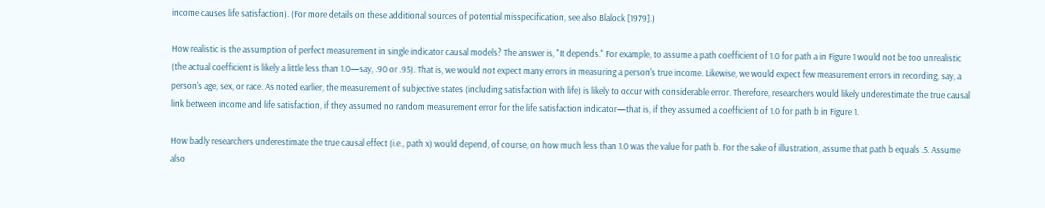income causes life satisfaction). (For more details on these additional sources of potential misspecification, see also Blalock [1979].)

How realistic is the assumption of perfect measurement in single indicator causal models? The answer is, "It depends." For example, to assume a path coefficient of 1.0 for path a in Figure 1 would not be too unrealistic (the actual coefficient is likely a little less than 1.0—say, .90 or .95). That is, we would not expect many errors in measuring a person's true income. Likewise, we would expect few measurement errors in recording, say, a person's age, sex, or race. As noted earlier, the measurement of subjective states (including satisfaction with life) is likely to occur with considerable error. Therefore, researchers would likely underestimate the true causal link between income and life satisfaction, if they assumed no random measurement error for the life satisfaction indicator—that is, if they assumed a coefficient of 1.0 for path b in Figure 1.

How badly researchers underestimate the true causal effect (i.e., path x) would depend, of course, on how much less than 1.0 was the value for path b. For the sake of illustration, assume that path b equals .5. Assume also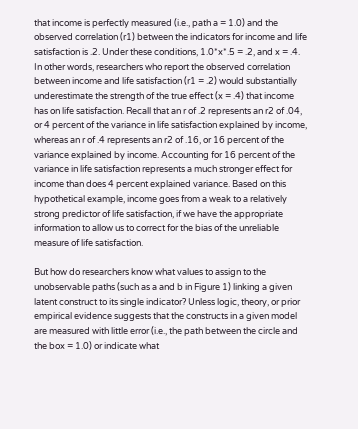that income is perfectly measured (i.e., path a = 1.0) and the observed correlation (r1) between the indicators for income and life satisfaction is .2. Under these conditions, 1.0*x*.5 = .2, and x = .4. In other words, researchers who report the observed correlation between income and life satisfaction (r1 = .2) would substantially underestimate the strength of the true effect (x = .4) that income has on life satisfaction. Recall that an r of .2 represents an r2 of .04, or 4 percent of the variance in life satisfaction explained by income, whereas an r of .4 represents an r2 of .16, or 16 percent of the variance explained by income. Accounting for 16 percent of the variance in life satisfaction represents a much stronger effect for income than does 4 percent explained variance. Based on this hypothetical example, income goes from a weak to a relatively strong predictor of life satisfaction, if we have the appropriate information to allow us to correct for the bias of the unreliable measure of life satisfaction.

But how do researchers know what values to assign to the unobservable paths (such as a and b in Figure 1) linking a given latent construct to its single indicator? Unless logic, theory, or prior empirical evidence suggests that the constructs in a given model are measured with little error (i.e., the path between the circle and the box = 1.0) or indicate what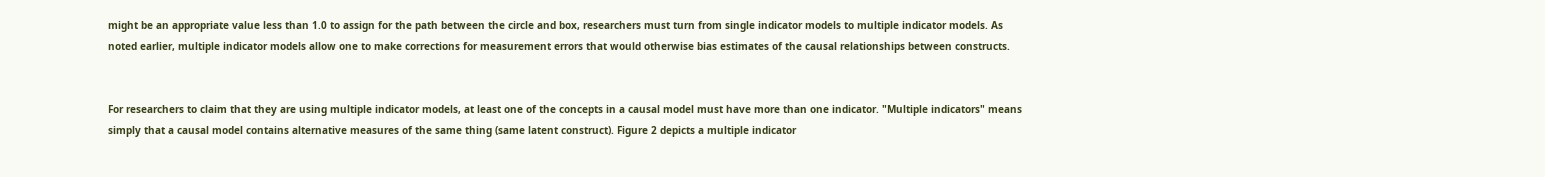might be an appropriate value less than 1.0 to assign for the path between the circle and box, researchers must turn from single indicator models to multiple indicator models. As noted earlier, multiple indicator models allow one to make corrections for measurement errors that would otherwise bias estimates of the causal relationships between constructs.


For researchers to claim that they are using multiple indicator models, at least one of the concepts in a causal model must have more than one indicator. "Multiple indicators" means simply that a causal model contains alternative measures of the same thing (same latent construct). Figure 2 depicts a multiple indicator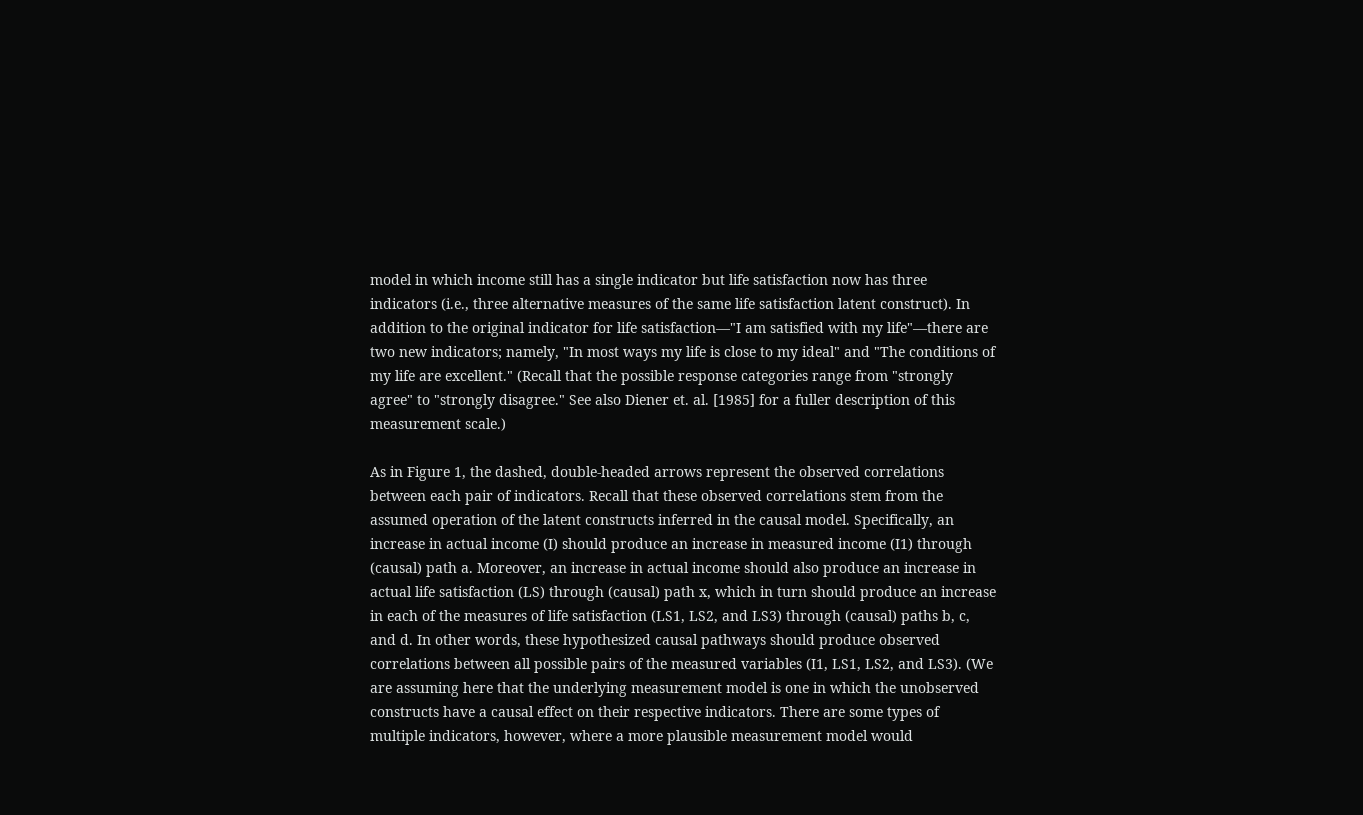model in which income still has a single indicator but life satisfaction now has three indicators (i.e., three alternative measures of the same life satisfaction latent construct). In addition to the original indicator for life satisfaction—"I am satisfied with my life"—there are two new indicators; namely, "In most ways my life is close to my ideal" and "The conditions of my life are excellent." (Recall that the possible response categories range from "strongly agree" to "strongly disagree." See also Diener et. al. [1985] for a fuller description of this measurement scale.)

As in Figure 1, the dashed, double-headed arrows represent the observed correlations between each pair of indicators. Recall that these observed correlations stem from the assumed operation of the latent constructs inferred in the causal model. Specifically, an increase in actual income (I) should produce an increase in measured income (I1) through (causal) path a. Moreover, an increase in actual income should also produce an increase in actual life satisfaction (LS) through (causal) path x, which in turn should produce an increase in each of the measures of life satisfaction (LS1, LS2, and LS3) through (causal) paths b, c, and d. In other words, these hypothesized causal pathways should produce observed correlations between all possible pairs of the measured variables (I1, LS1, LS2, and LS3). (We are assuming here that the underlying measurement model is one in which the unobserved constructs have a causal effect on their respective indicators. There are some types of multiple indicators, however, where a more plausible measurement model would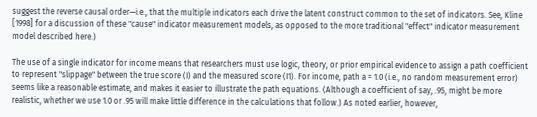suggest the reverse causal order—i.e., that the multiple indicators each drive the latent construct common to the set of indicators. See, Kline [1998] for a discussion of these "cause" indicator measurement models, as opposed to the more traditional "effect" indicator measurement model described here.)

The use of a single indicator for income means that researchers must use logic, theory, or prior empirical evidence to assign a path coefficient to represent "slippage" between the true score (I) and the measured score (I1). For income, path a = 1.0 (i.e., no random measurement error) seems like a reasonable estimate, and makes it easier to illustrate the path equations. (Although a coefficient of say, .95, might be more realistic, whether we use 1.0 or .95 will make little difference in the calculations that follow.) As noted earlier, however,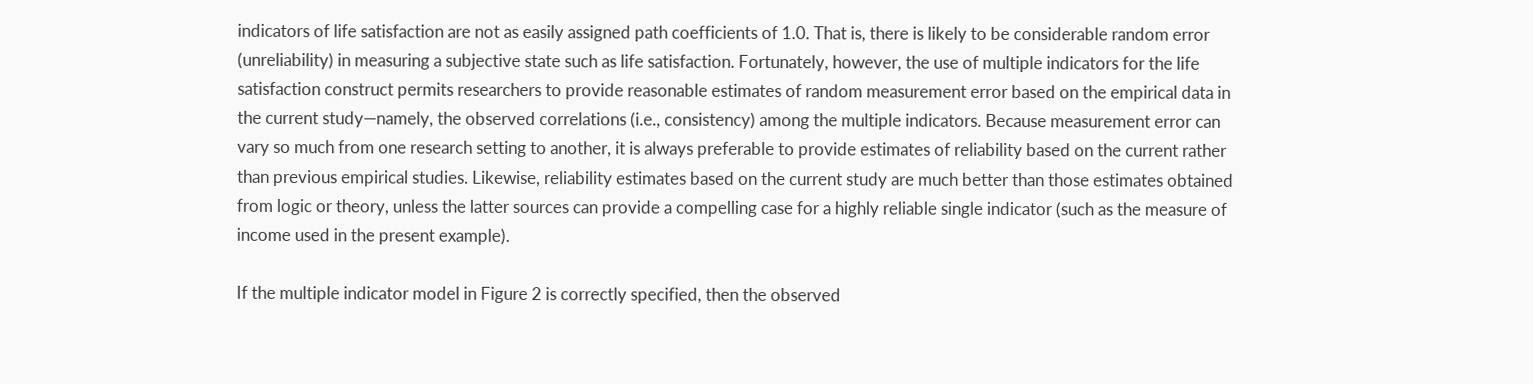indicators of life satisfaction are not as easily assigned path coefficients of 1.0. That is, there is likely to be considerable random error (unreliability) in measuring a subjective state such as life satisfaction. Fortunately, however, the use of multiple indicators for the life satisfaction construct permits researchers to provide reasonable estimates of random measurement error based on the empirical data in the current study—namely, the observed correlations (i.e., consistency) among the multiple indicators. Because measurement error can vary so much from one research setting to another, it is always preferable to provide estimates of reliability based on the current rather than previous empirical studies. Likewise, reliability estimates based on the current study are much better than those estimates obtained from logic or theory, unless the latter sources can provide a compelling case for a highly reliable single indicator (such as the measure of income used in the present example).

If the multiple indicator model in Figure 2 is correctly specified, then the observed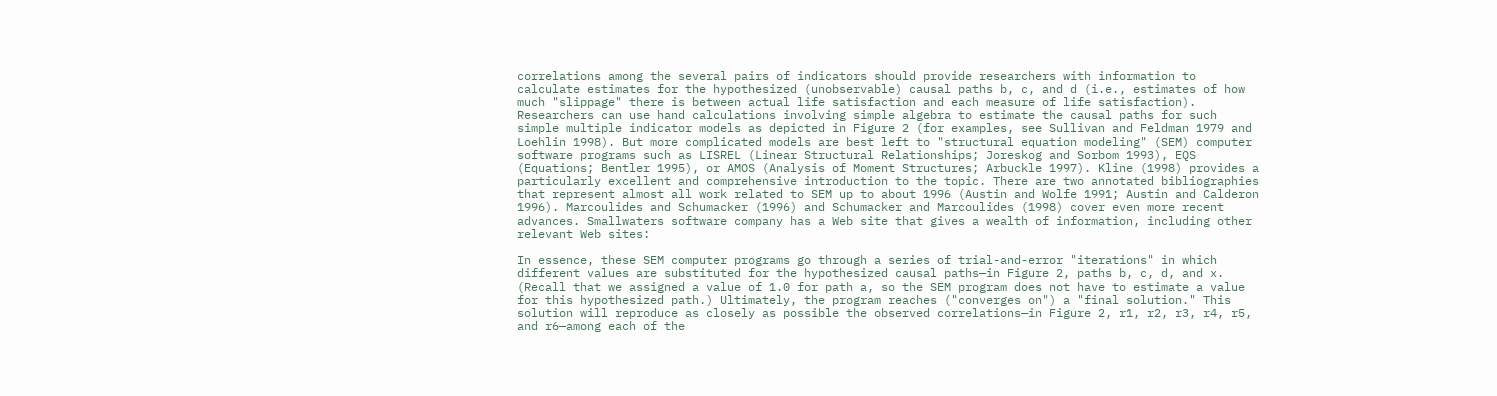correlations among the several pairs of indicators should provide researchers with information to calculate estimates for the hypothesized (unobservable) causal paths b, c, and d (i.e., estimates of how much "slippage" there is between actual life satisfaction and each measure of life satisfaction). Researchers can use hand calculations involving simple algebra to estimate the causal paths for such simple multiple indicator models as depicted in Figure 2 (for examples, see Sullivan and Feldman 1979 and Loehlin 1998). But more complicated models are best left to "structural equation modeling" (SEM) computer software programs such as LISREL (Linear Structural Relationships; Joreskog and Sorbom 1993), EQS (Equations; Bentler 1995), or AMOS (Analysis of Moment Structures; Arbuckle 1997). Kline (1998) provides a particularly excellent and comprehensive introduction to the topic. There are two annotated bibliographies that represent almost all work related to SEM up to about 1996 (Austin and Wolfe 1991; Austin and Calderon 1996). Marcoulides and Schumacker (1996) and Schumacker and Marcoulides (1998) cover even more recent advances. Smallwaters software company has a Web site that gives a wealth of information, including other relevant Web sites:

In essence, these SEM computer programs go through a series of trial-and-error "iterations" in which different values are substituted for the hypothesized causal paths—in Figure 2, paths b, c, d, and x. (Recall that we assigned a value of 1.0 for path a, so the SEM program does not have to estimate a value for this hypothesized path.) Ultimately, the program reaches ("converges on") a "final solution." This solution will reproduce as closely as possible the observed correlations—in Figure 2, r1, r2, r3, r4, r5, and r6—among each of the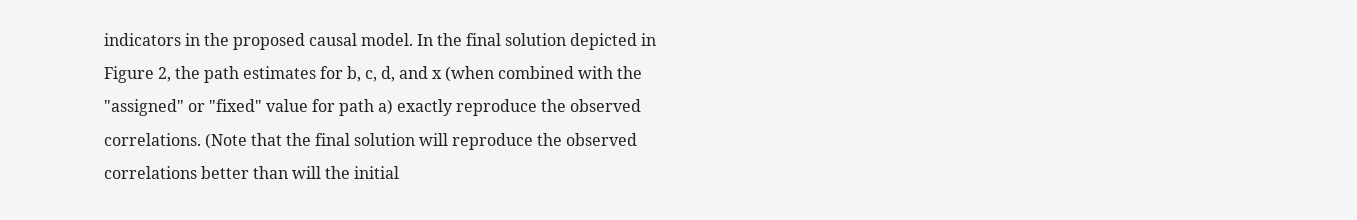indicators in the proposed causal model. In the final solution depicted in Figure 2, the path estimates for b, c, d, and x (when combined with the "assigned" or "fixed" value for path a) exactly reproduce the observed correlations. (Note that the final solution will reproduce the observed correlations better than will the initial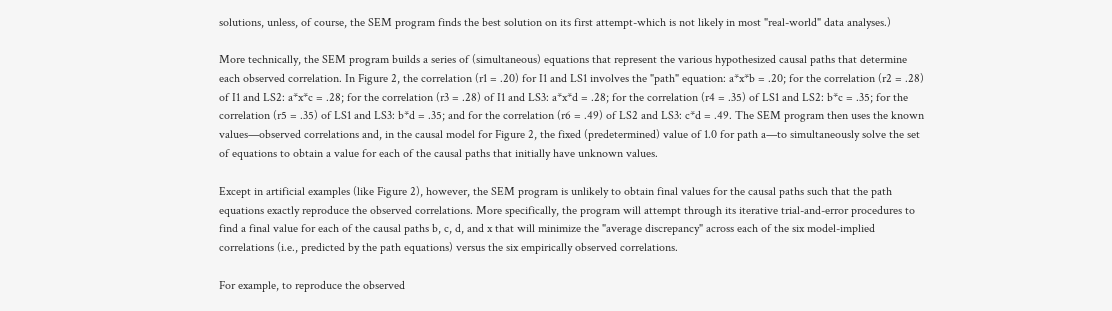solutions, unless, of course, the SEM program finds the best solution on its first attempt-which is not likely in most "real-world" data analyses.)

More technically, the SEM program builds a series of (simultaneous) equations that represent the various hypothesized causal paths that determine each observed correlation. In Figure 2, the correlation (r1 = .20) for I1 and LS1 involves the "path" equation: a*x*b = .20; for the correlation (r2 = .28) of I1 and LS2: a*x*c = .28; for the correlation (r3 = .28) of I1 and LS3: a*x*d = .28; for the correlation (r4 = .35) of LS1 and LS2: b*c = .35; for the correlation (r5 = .35) of LS1 and LS3: b*d = .35; and for the correlation (r6 = .49) of LS2 and LS3: c*d = .49. The SEM program then uses the known values—observed correlations and, in the causal model for Figure 2, the fixed (predetermined) value of 1.0 for path a—to simultaneously solve the set of equations to obtain a value for each of the causal paths that initially have unknown values.

Except in artificial examples (like Figure 2), however, the SEM program is unlikely to obtain final values for the causal paths such that the path equations exactly reproduce the observed correlations. More specifically, the program will attempt through its iterative trial-and-error procedures to find a final value for each of the causal paths b, c, d, and x that will minimize the "average discrepancy" across each of the six model-implied correlations (i.e., predicted by the path equations) versus the six empirically observed correlations.

For example, to reproduce the observed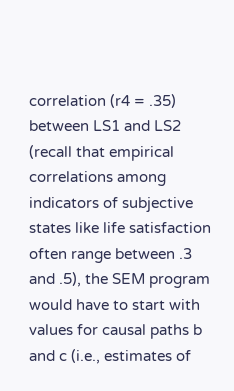correlation (r4 = .35) between LS1 and LS2 (recall that empirical correlations among indicators of subjective states like life satisfaction often range between .3 and .5), the SEM program would have to start with values for causal paths b and c (i.e., estimates of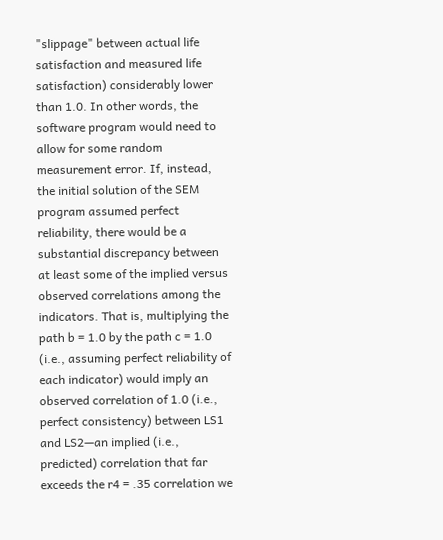"slippage" between actual life satisfaction and measured life satisfaction) considerably lower than 1.0. In other words, the software program would need to allow for some random measurement error. If, instead, the initial solution of the SEM program assumed perfect reliability, there would be a substantial discrepancy between at least some of the implied versus observed correlations among the indicators. That is, multiplying the path b = 1.0 by the path c = 1.0 (i.e., assuming perfect reliability of each indicator) would imply an observed correlation of 1.0 (i.e., perfect consistency) between LS1 and LS2—an implied (i.e., predicted) correlation that far exceeds the r4 = .35 correlation we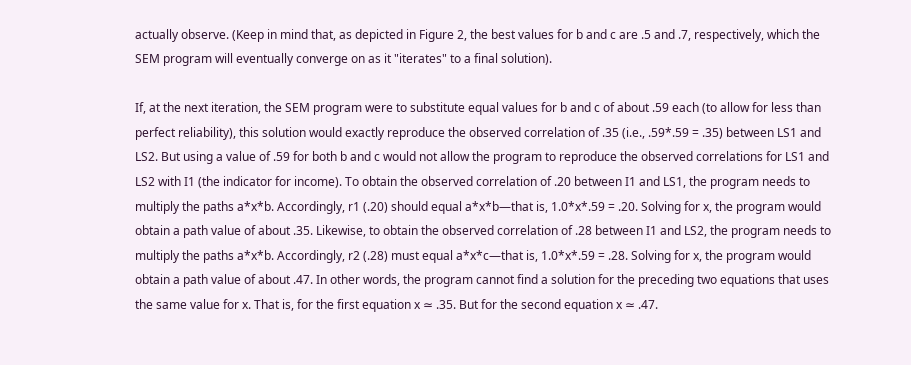actually observe. (Keep in mind that, as depicted in Figure 2, the best values for b and c are .5 and .7, respectively, which the SEM program will eventually converge on as it "iterates" to a final solution).

If, at the next iteration, the SEM program were to substitute equal values for b and c of about .59 each (to allow for less than perfect reliability), this solution would exactly reproduce the observed correlation of .35 (i.e., .59*.59 = .35) between LS1 and LS2. But using a value of .59 for both b and c would not allow the program to reproduce the observed correlations for LS1 and LS2 with I1 (the indicator for income). To obtain the observed correlation of .20 between I1 and LS1, the program needs to multiply the paths a*x*b. Accordingly, r1 (.20) should equal a*x*b—that is, 1.0*x*.59 = .20. Solving for x, the program would obtain a path value of about .35. Likewise, to obtain the observed correlation of .28 between I1 and LS2, the program needs to multiply the paths a*x*b. Accordingly, r2 (.28) must equal a*x*c—that is, 1.0*x*.59 = .28. Solving for x, the program would obtain a path value of about .47. In other words, the program cannot find a solution for the preceding two equations that uses the same value for x. That is, for the first equation x ≃ .35. But for the second equation x ≃ .47.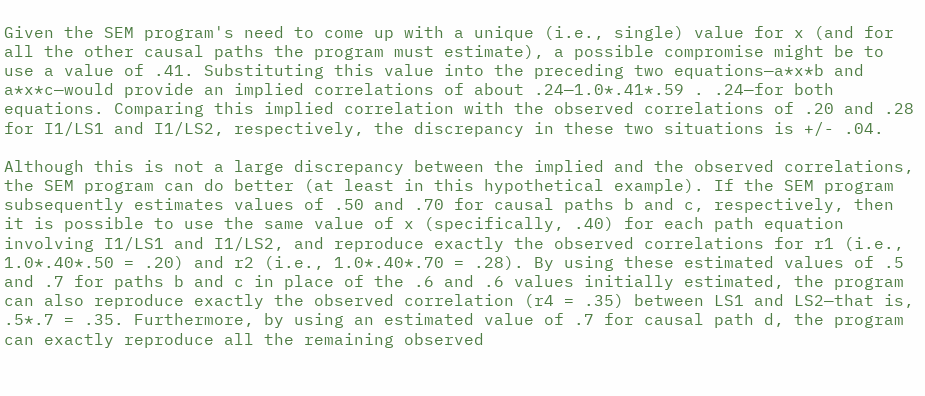Given the SEM program's need to come up with a unique (i.e., single) value for x (and for all the other causal paths the program must estimate), a possible compromise might be to use a value of .41. Substituting this value into the preceding two equations—a*x*b and a*x*c—would provide an implied correlations of about .24—1.0*.41*.59 . .24—for both equations. Comparing this implied correlation with the observed correlations of .20 and .28 for I1/LS1 and I1/LS2, respectively, the discrepancy in these two situations is +/- .04.

Although this is not a large discrepancy between the implied and the observed correlations, the SEM program can do better (at least in this hypothetical example). If the SEM program subsequently estimates values of .50 and .70 for causal paths b and c, respectively, then it is possible to use the same value of x (specifically, .40) for each path equation involving I1/LS1 and I1/LS2, and reproduce exactly the observed correlations for r1 (i.e., 1.0*.40*.50 = .20) and r2 (i.e., 1.0*.40*.70 = .28). By using these estimated values of .5 and .7 for paths b and c in place of the .6 and .6 values initially estimated, the program can also reproduce exactly the observed correlation (r4 = .35) between LS1 and LS2—that is, .5*.7 = .35. Furthermore, by using an estimated value of .7 for causal path d, the program can exactly reproduce all the remaining observed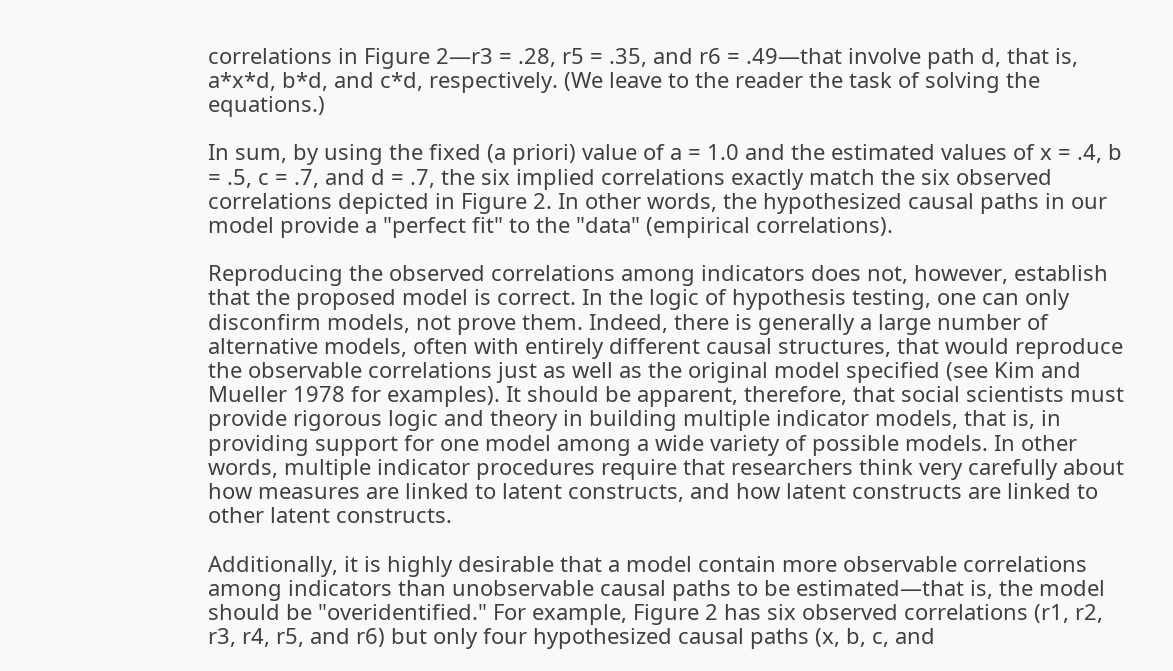correlations in Figure 2—r3 = .28, r5 = .35, and r6 = .49—that involve path d, that is, a*x*d, b*d, and c*d, respectively. (We leave to the reader the task of solving the equations.)

In sum, by using the fixed (a priori) value of a = 1.0 and the estimated values of x = .4, b = .5, c = .7, and d = .7, the six implied correlations exactly match the six observed correlations depicted in Figure 2. In other words, the hypothesized causal paths in our model provide a "perfect fit" to the "data" (empirical correlations).

Reproducing the observed correlations among indicators does not, however, establish that the proposed model is correct. In the logic of hypothesis testing, one can only disconfirm models, not prove them. Indeed, there is generally a large number of alternative models, often with entirely different causal structures, that would reproduce the observable correlations just as well as the original model specified (see Kim and Mueller 1978 for examples). It should be apparent, therefore, that social scientists must provide rigorous logic and theory in building multiple indicator models, that is, in providing support for one model among a wide variety of possible models. In other words, multiple indicator procedures require that researchers think very carefully about how measures are linked to latent constructs, and how latent constructs are linked to other latent constructs.

Additionally, it is highly desirable that a model contain more observable correlations among indicators than unobservable causal paths to be estimated—that is, the model should be "overidentified." For example, Figure 2 has six observed correlations (r1, r2, r3, r4, r5, and r6) but only four hypothesized causal paths (x, b, c, and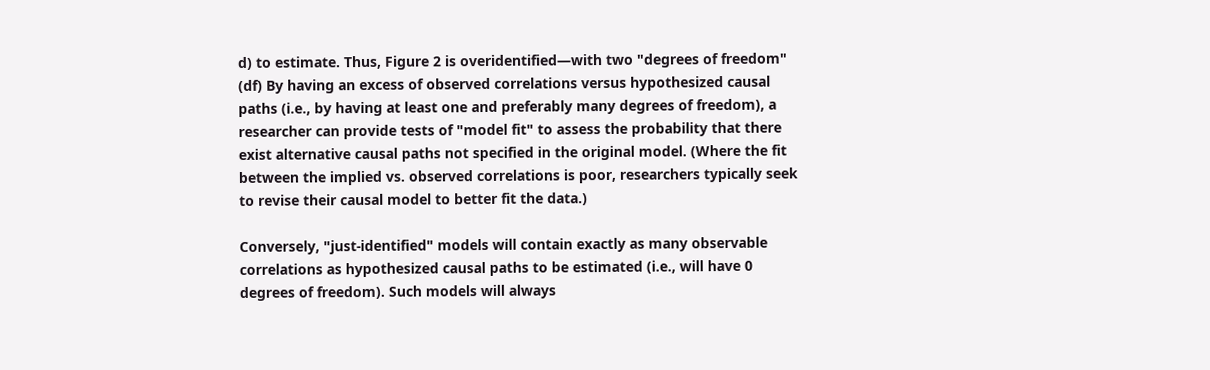d) to estimate. Thus, Figure 2 is overidentified—with two "degrees of freedom" (df) By having an excess of observed correlations versus hypothesized causal paths (i.e., by having at least one and preferably many degrees of freedom), a researcher can provide tests of "model fit" to assess the probability that there exist alternative causal paths not specified in the original model. (Where the fit between the implied vs. observed correlations is poor, researchers typically seek to revise their causal model to better fit the data.)

Conversely, "just-identified" models will contain exactly as many observable correlations as hypothesized causal paths to be estimated (i.e., will have 0 degrees of freedom). Such models will always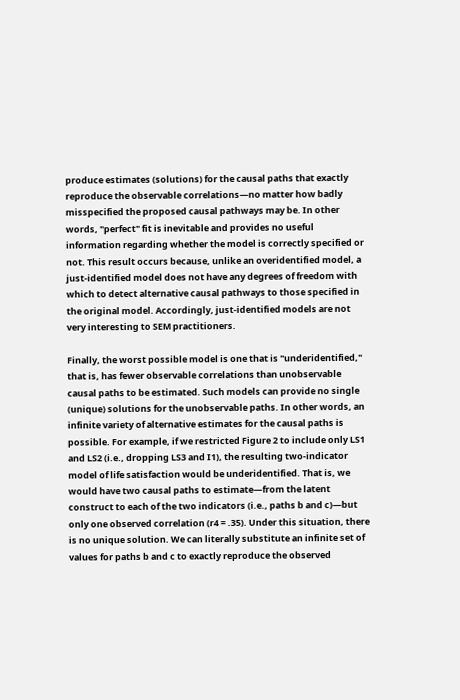produce estimates (solutions) for the causal paths that exactly reproduce the observable correlations—no matter how badly misspecified the proposed causal pathways may be. In other words, "perfect" fit is inevitable and provides no useful information regarding whether the model is correctly specified or not. This result occurs because, unlike an overidentified model, a just-identified model does not have any degrees of freedom with which to detect alternative causal pathways to those specified in the original model. Accordingly, just-identified models are not very interesting to SEM practitioners.

Finally, the worst possible model is one that is "underidentified," that is, has fewer observable correlations than unobservable causal paths to be estimated. Such models can provide no single (unique) solutions for the unobservable paths. In other words, an infinite variety of alternative estimates for the causal paths is possible. For example, if we restricted Figure 2 to include only LS1 and LS2 (i.e., dropping LS3 and I1), the resulting two-indicator model of life satisfaction would be underidentified. That is, we would have two causal paths to estimate—from the latent construct to each of the two indicators (i.e., paths b and c)—but only one observed correlation (r4 = .35). Under this situation, there is no unique solution. We can literally substitute an infinite set of values for paths b and c to exactly reproduce the observed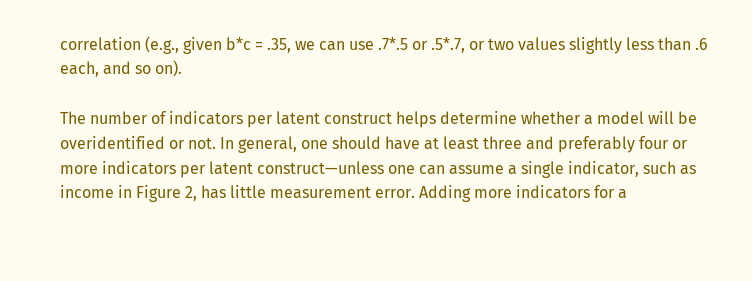correlation (e.g., given b*c = .35, we can use .7*.5 or .5*.7, or two values slightly less than .6 each, and so on).

The number of indicators per latent construct helps determine whether a model will be overidentified or not. In general, one should have at least three and preferably four or more indicators per latent construct—unless one can assume a single indicator, such as income in Figure 2, has little measurement error. Adding more indicators for a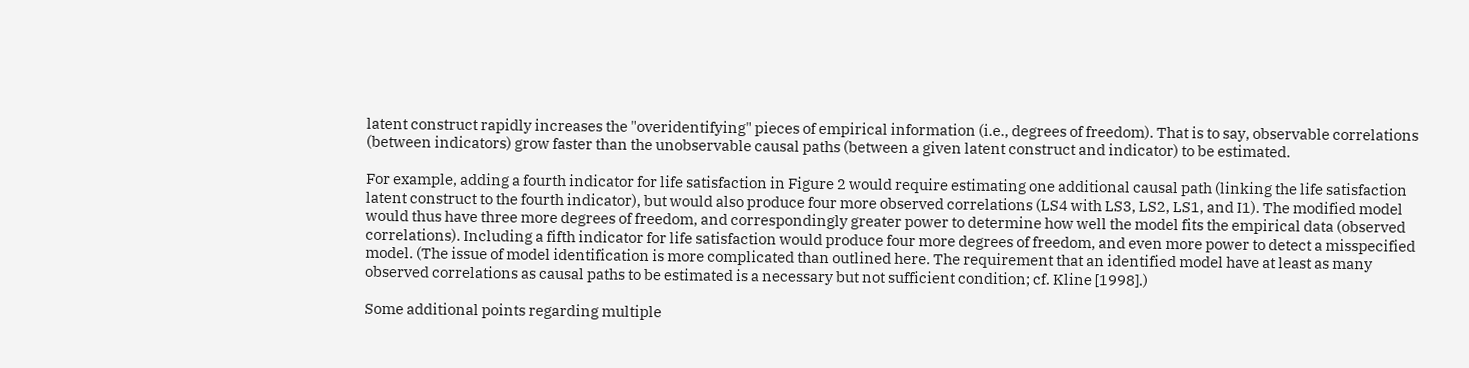latent construct rapidly increases the "overidentifying" pieces of empirical information (i.e., degrees of freedom). That is to say, observable correlations (between indicators) grow faster than the unobservable causal paths (between a given latent construct and indicator) to be estimated.

For example, adding a fourth indicator for life satisfaction in Figure 2 would require estimating one additional causal path (linking the life satisfaction latent construct to the fourth indicator), but would also produce four more observed correlations (LS4 with LS3, LS2, LS1, and I1). The modified model would thus have three more degrees of freedom, and correspondingly greater power to determine how well the model fits the empirical data (observed correlations). Including a fifth indicator for life satisfaction would produce four more degrees of freedom, and even more power to detect a misspecified model. (The issue of model identification is more complicated than outlined here. The requirement that an identified model have at least as many observed correlations as causal paths to be estimated is a necessary but not sufficient condition; cf. Kline [1998].)

Some additional points regarding multiple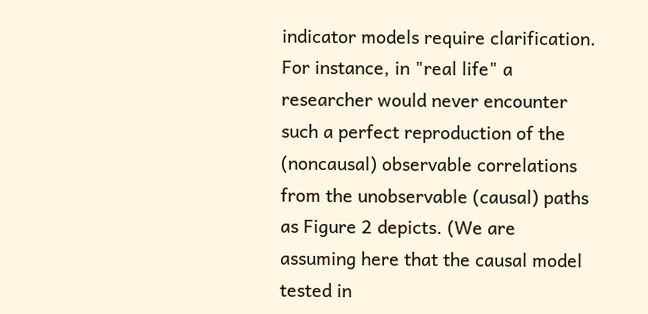indicator models require clarification. For instance, in "real life" a researcher would never encounter such a perfect reproduction of the (noncausal) observable correlations from the unobservable (causal) paths as Figure 2 depicts. (We are assuming here that the causal model tested in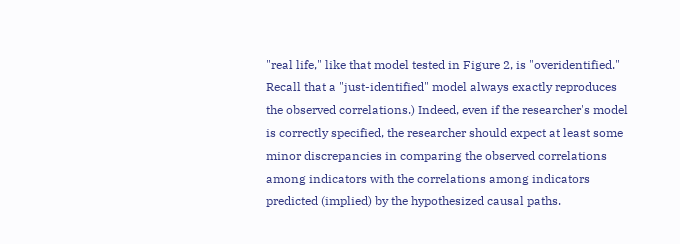"real life," like that model tested in Figure 2, is "overidentified." Recall that a "just-identified" model always exactly reproduces the observed correlations.) Indeed, even if the researcher's model is correctly specified, the researcher should expect at least some minor discrepancies in comparing the observed correlations among indicators with the correlations among indicators predicted (implied) by the hypothesized causal paths.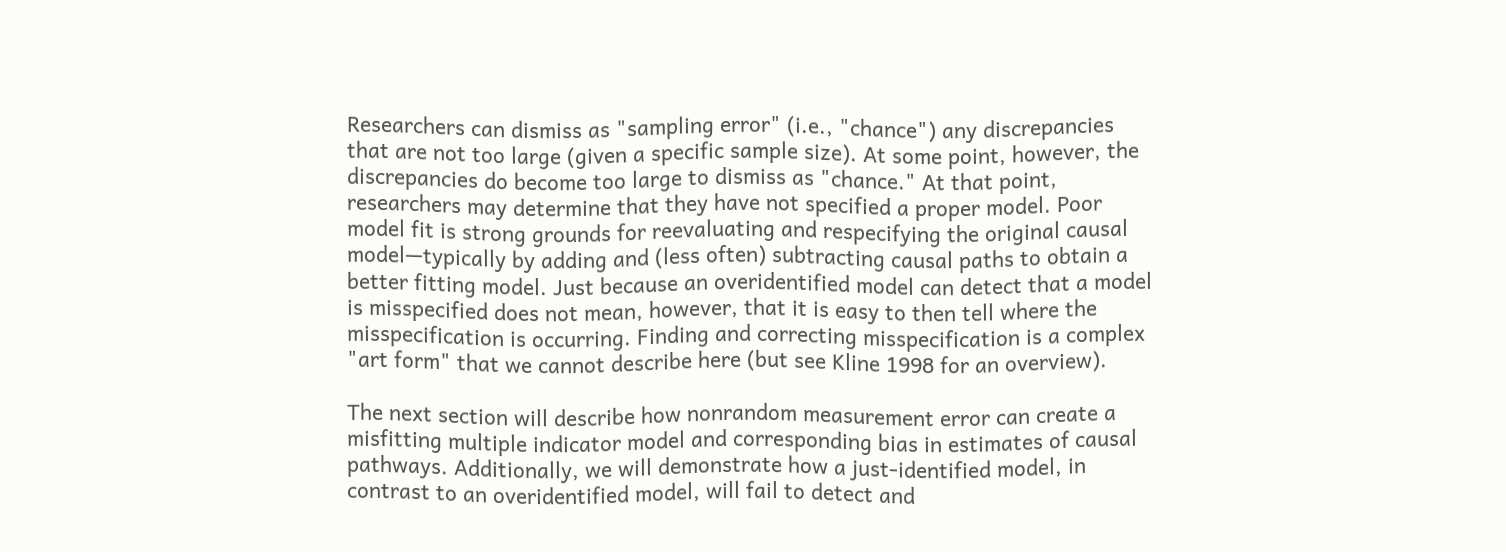Researchers can dismiss as "sampling error" (i.e., "chance") any discrepancies that are not too large (given a specific sample size). At some point, however, the discrepancies do become too large to dismiss as "chance." At that point, researchers may determine that they have not specified a proper model. Poor model fit is strong grounds for reevaluating and respecifying the original causal model—typically by adding and (less often) subtracting causal paths to obtain a better fitting model. Just because an overidentified model can detect that a model is misspecified does not mean, however, that it is easy to then tell where the misspecification is occurring. Finding and correcting misspecification is a complex "art form" that we cannot describe here (but see Kline 1998 for an overview).

The next section will describe how nonrandom measurement error can create a misfitting multiple indicator model and corresponding bias in estimates of causal pathways. Additionally, we will demonstrate how a just-identified model, in contrast to an overidentified model, will fail to detect and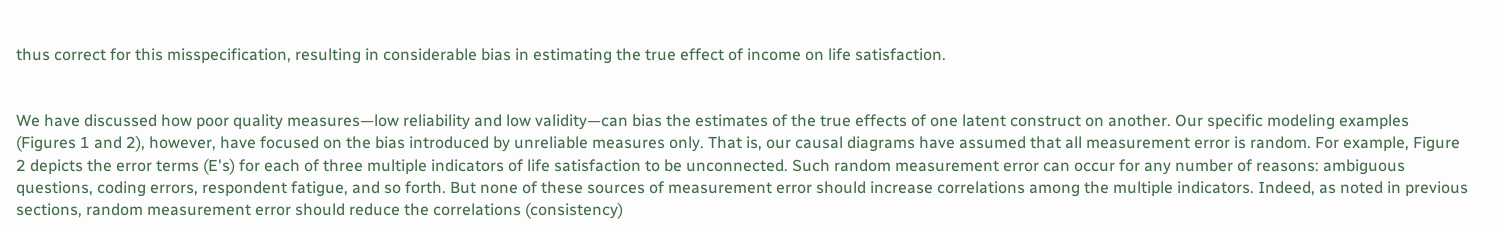thus correct for this misspecification, resulting in considerable bias in estimating the true effect of income on life satisfaction.


We have discussed how poor quality measures—low reliability and low validity—can bias the estimates of the true effects of one latent construct on another. Our specific modeling examples (Figures 1 and 2), however, have focused on the bias introduced by unreliable measures only. That is, our causal diagrams have assumed that all measurement error is random. For example, Figure 2 depicts the error terms (E's) for each of three multiple indicators of life satisfaction to be unconnected. Such random measurement error can occur for any number of reasons: ambiguous questions, coding errors, respondent fatigue, and so forth. But none of these sources of measurement error should increase correlations among the multiple indicators. Indeed, as noted in previous sections, random measurement error should reduce the correlations (consistency)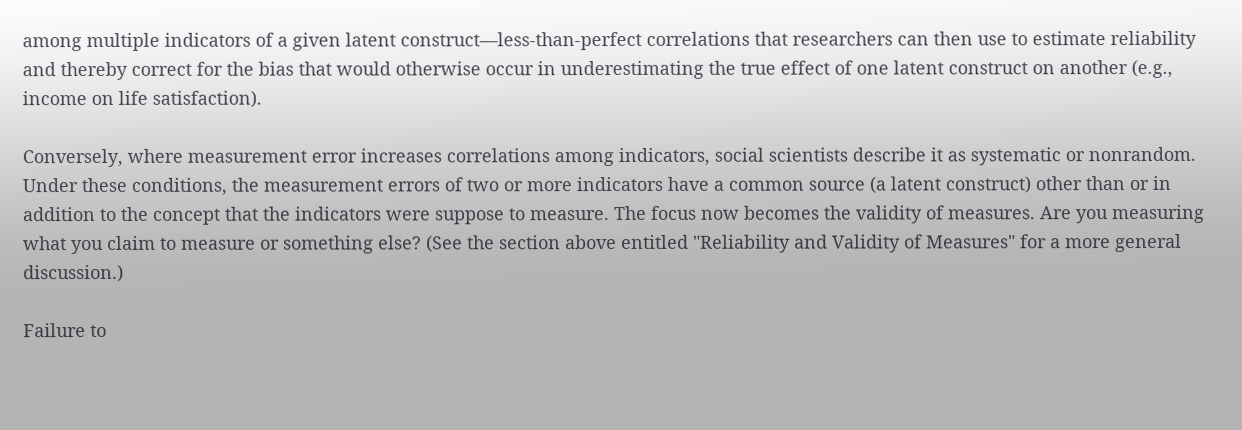among multiple indicators of a given latent construct—less-than-perfect correlations that researchers can then use to estimate reliability and thereby correct for the bias that would otherwise occur in underestimating the true effect of one latent construct on another (e.g., income on life satisfaction).

Conversely, where measurement error increases correlations among indicators, social scientists describe it as systematic or nonrandom. Under these conditions, the measurement errors of two or more indicators have a common source (a latent construct) other than or in addition to the concept that the indicators were suppose to measure. The focus now becomes the validity of measures. Are you measuring what you claim to measure or something else? (See the section above entitled "Reliability and Validity of Measures" for a more general discussion.)

Failure to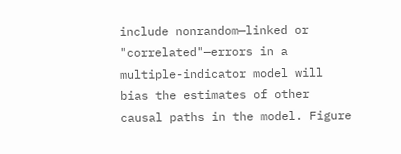include nonrandom—linked or "correlated"—errors in a multiple-indicator model will bias the estimates of other causal paths in the model. Figure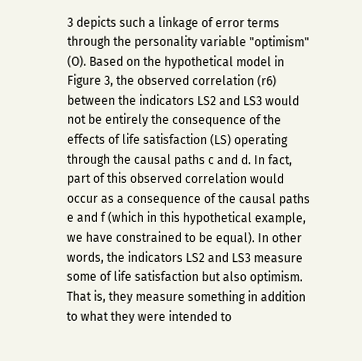3 depicts such a linkage of error terms through the personality variable "optimism" (O). Based on the hypothetical model in Figure 3, the observed correlation (r6) between the indicators LS2 and LS3 would not be entirely the consequence of the effects of life satisfaction (LS) operating through the causal paths c and d. In fact, part of this observed correlation would occur as a consequence of the causal paths e and f (which in this hypothetical example, we have constrained to be equal). In other words, the indicators LS2 and LS3 measure some of life satisfaction but also optimism. That is, they measure something in addition to what they were intended to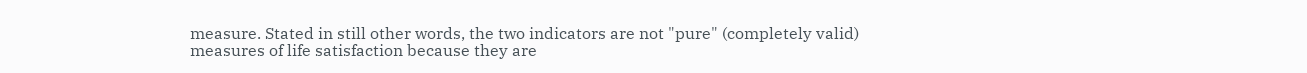measure. Stated in still other words, the two indicators are not "pure" (completely valid) measures of life satisfaction because they are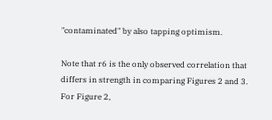"contaminated" by also tapping optimism.

Note that r6 is the only observed correlation that differs in strength in comparing Figures 2 and 3. For Figure 2,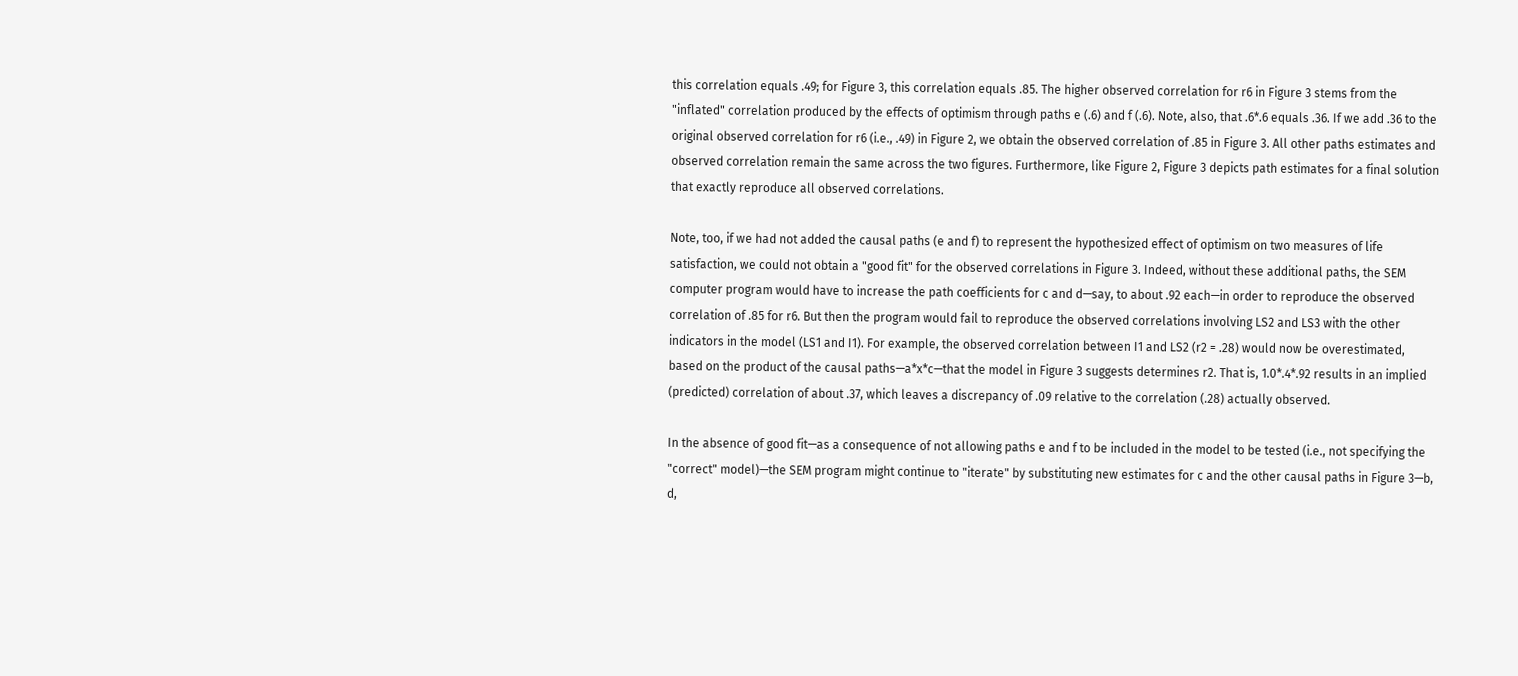this correlation equals .49; for Figure 3, this correlation equals .85. The higher observed correlation for r6 in Figure 3 stems from the "inflated" correlation produced by the effects of optimism through paths e (.6) and f (.6). Note, also, that .6*.6 equals .36. If we add .36 to the original observed correlation for r6 (i.e., .49) in Figure 2, we obtain the observed correlation of .85 in Figure 3. All other paths estimates and observed correlation remain the same across the two figures. Furthermore, like Figure 2, Figure 3 depicts path estimates for a final solution that exactly reproduce all observed correlations.

Note, too, if we had not added the causal paths (e and f) to represent the hypothesized effect of optimism on two measures of life satisfaction, we could not obtain a "good fit" for the observed correlations in Figure 3. Indeed, without these additional paths, the SEM computer program would have to increase the path coefficients for c and d—say, to about .92 each—in order to reproduce the observed correlation of .85 for r6. But then the program would fail to reproduce the observed correlations involving LS2 and LS3 with the other indicators in the model (LS1 and I1). For example, the observed correlation between I1 and LS2 (r2 = .28) would now be overestimated, based on the product of the causal paths—a*x*c—that the model in Figure 3 suggests determines r2. That is, 1.0*.4*.92 results in an implied (predicted) correlation of about .37, which leaves a discrepancy of .09 relative to the correlation (.28) actually observed.

In the absence of good fit—as a consequence of not allowing paths e and f to be included in the model to be tested (i.e., not specifying the "correct" model)—the SEM program might continue to "iterate" by substituting new estimates for c and the other causal paths in Figure 3—b, d,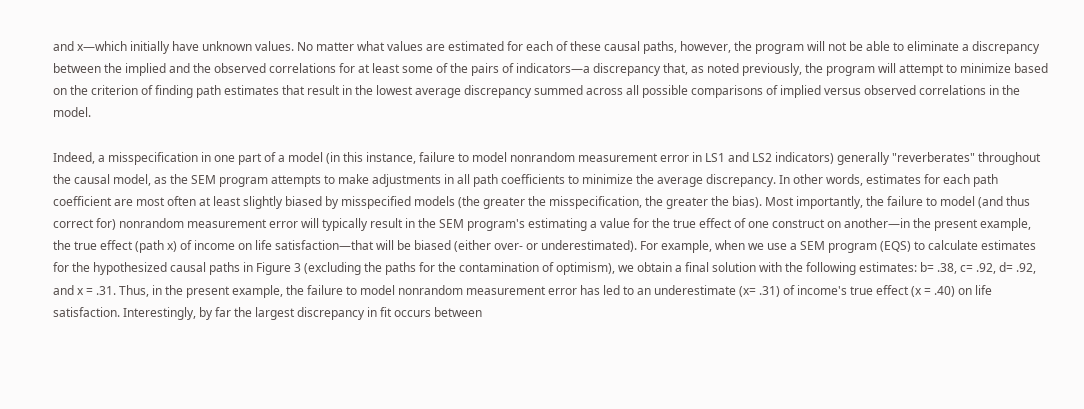and x—which initially have unknown values. No matter what values are estimated for each of these causal paths, however, the program will not be able to eliminate a discrepancy between the implied and the observed correlations for at least some of the pairs of indicators—a discrepancy that, as noted previously, the program will attempt to minimize based on the criterion of finding path estimates that result in the lowest average discrepancy summed across all possible comparisons of implied versus observed correlations in the model.

Indeed, a misspecification in one part of a model (in this instance, failure to model nonrandom measurement error in LS1 and LS2 indicators) generally "reverberates" throughout the causal model, as the SEM program attempts to make adjustments in all path coefficients to minimize the average discrepancy. In other words, estimates for each path coefficient are most often at least slightly biased by misspecified models (the greater the misspecification, the greater the bias). Most importantly, the failure to model (and thus correct for) nonrandom measurement error will typically result in the SEM program's estimating a value for the true effect of one construct on another—in the present example, the true effect (path x) of income on life satisfaction—that will be biased (either over- or underestimated). For example, when we use a SEM program (EQS) to calculate estimates for the hypothesized causal paths in Figure 3 (excluding the paths for the contamination of optimism), we obtain a final solution with the following estimates: b= .38, c= .92, d= .92, and x = .31. Thus, in the present example, the failure to model nonrandom measurement error has led to an underestimate (x= .31) of income's true effect (x = .40) on life satisfaction. Interestingly, by far the largest discrepancy in fit occurs between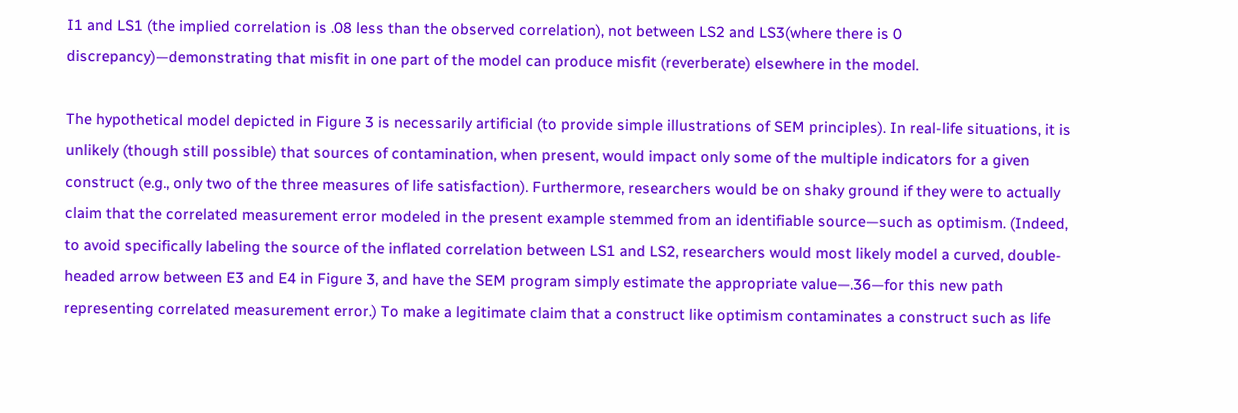I1 and LS1 (the implied correlation is .08 less than the observed correlation), not between LS2 and LS3(where there is 0 discrepancy)—demonstrating that misfit in one part of the model can produce misfit (reverberate) elsewhere in the model.

The hypothetical model depicted in Figure 3 is necessarily artificial (to provide simple illustrations of SEM principles). In real-life situations, it is unlikely (though still possible) that sources of contamination, when present, would impact only some of the multiple indicators for a given construct (e.g., only two of the three measures of life satisfaction). Furthermore, researchers would be on shaky ground if they were to actually claim that the correlated measurement error modeled in the present example stemmed from an identifiable source—such as optimism. (Indeed, to avoid specifically labeling the source of the inflated correlation between LS1 and LS2, researchers would most likely model a curved, double-headed arrow between E3 and E4 in Figure 3, and have the SEM program simply estimate the appropriate value—.36—for this new path representing correlated measurement error.) To make a legitimate claim that a construct like optimism contaminates a construct such as life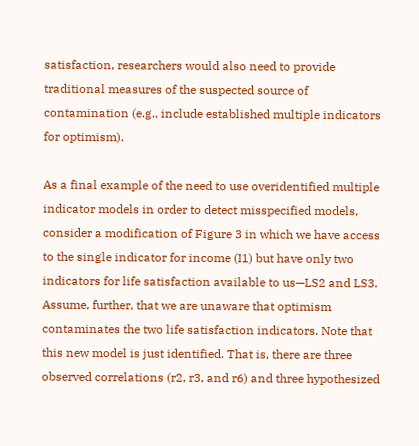satisfaction, researchers would also need to provide traditional measures of the suspected source of contamination (e.g., include established multiple indicators for optimism).

As a final example of the need to use overidentified multiple indicator models in order to detect misspecified models, consider a modification of Figure 3 in which we have access to the single indicator for income (I1) but have only two indicators for life satisfaction available to us—LS2 and LS3. Assume, further, that we are unaware that optimism contaminates the two life satisfaction indicators. Note that this new model is just identified. That is, there are three observed correlations (r2, r3, and r6) and three hypothesized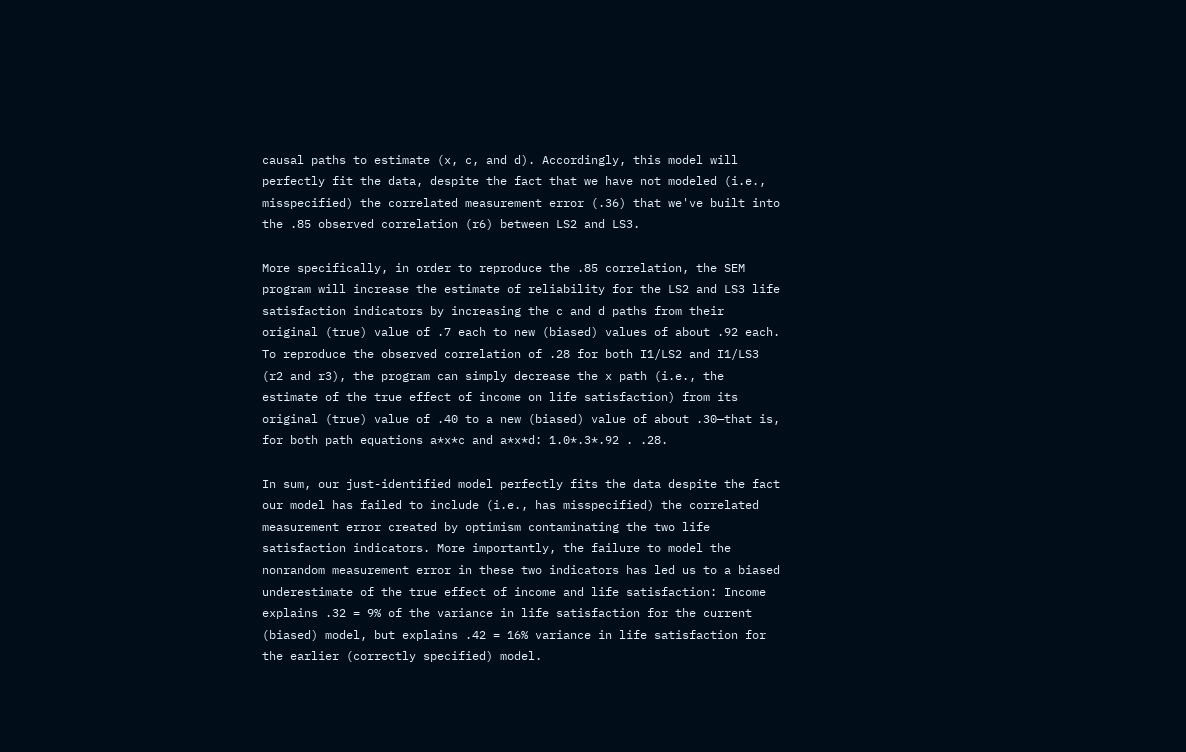causal paths to estimate (x, c, and d). Accordingly, this model will perfectly fit the data, despite the fact that we have not modeled (i.e., misspecified) the correlated measurement error (.36) that we've built into the .85 observed correlation (r6) between LS2 and LS3.

More specifically, in order to reproduce the .85 correlation, the SEM program will increase the estimate of reliability for the LS2 and LS3 life satisfaction indicators by increasing the c and d paths from their original (true) value of .7 each to new (biased) values of about .92 each. To reproduce the observed correlation of .28 for both I1/LS2 and I1/LS3 (r2 and r3), the program can simply decrease the x path (i.e., the estimate of the true effect of income on life satisfaction) from its original (true) value of .40 to a new (biased) value of about .30—that is, for both path equations a*x*c and a*x*d: 1.0*.3*.92 . .28.

In sum, our just-identified model perfectly fits the data despite the fact our model has failed to include (i.e., has misspecified) the correlated measurement error created by optimism contaminating the two life satisfaction indicators. More importantly, the failure to model the nonrandom measurement error in these two indicators has led us to a biased underestimate of the true effect of income and life satisfaction: Income explains .32 = 9% of the variance in life satisfaction for the current (biased) model, but explains .42 = 16% variance in life satisfaction for the earlier (correctly specified) model.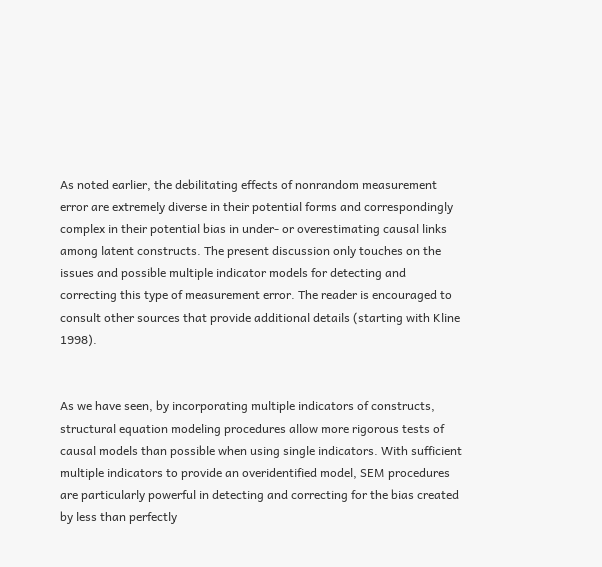As noted earlier, the debilitating effects of nonrandom measurement error are extremely diverse in their potential forms and correspondingly complex in their potential bias in under- or overestimating causal links among latent constructs. The present discussion only touches on the issues and possible multiple indicator models for detecting and correcting this type of measurement error. The reader is encouraged to consult other sources that provide additional details (starting with Kline 1998).


As we have seen, by incorporating multiple indicators of constructs, structural equation modeling procedures allow more rigorous tests of causal models than possible when using single indicators. With sufficient multiple indicators to provide an overidentified model, SEM procedures are particularly powerful in detecting and correcting for the bias created by less than perfectly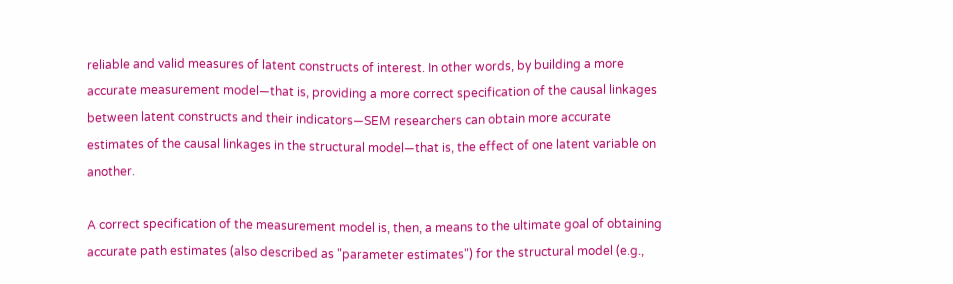reliable and valid measures of latent constructs of interest. In other words, by building a more accurate measurement model—that is, providing a more correct specification of the causal linkages between latent constructs and their indicators—SEM researchers can obtain more accurate estimates of the causal linkages in the structural model—that is, the effect of one latent variable on another.

A correct specification of the measurement model is, then, a means to the ultimate goal of obtaining accurate path estimates (also described as "parameter estimates") for the structural model (e.g.,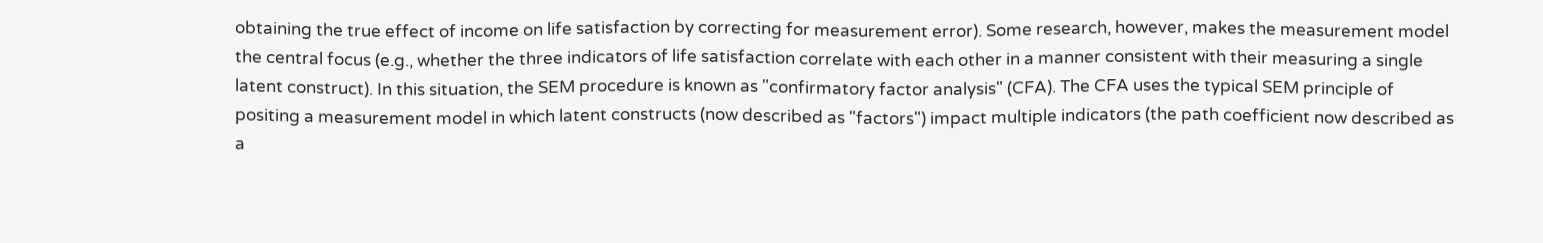obtaining the true effect of income on life satisfaction by correcting for measurement error). Some research, however, makes the measurement model the central focus (e.g., whether the three indicators of life satisfaction correlate with each other in a manner consistent with their measuring a single latent construct). In this situation, the SEM procedure is known as "confirmatory factor analysis" (CFA). The CFA uses the typical SEM principle of positing a measurement model in which latent constructs (now described as "factors") impact multiple indicators (the path coefficient now described as a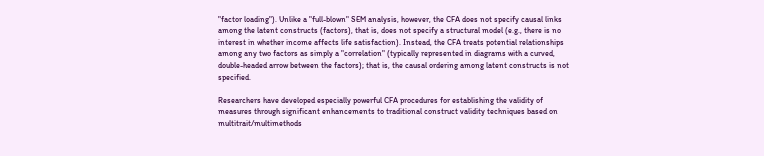"factor loading"). Unlike a "full-blown" SEM analysis, however, the CFA does not specify causal links among the latent constructs (factors), that is, does not specify a structural model (e.g., there is no interest in whether income affects life satisfaction). Instead, the CFA treats potential relationships among any two factors as simply a "correlation" (typically represented in diagrams with a curved, double-headed arrow between the factors); that is, the causal ordering among latent constructs is not specified.

Researchers have developed especially powerful CFA procedures for establishing the validity of measures through significant enhancements to traditional construct validity techniques based on multitrait/multimethods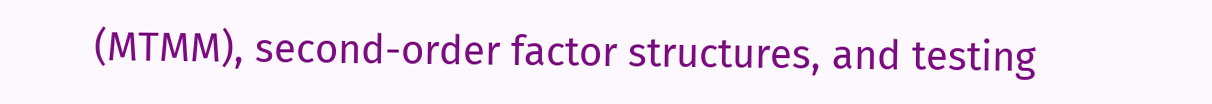(MTMM), second-order factor structures, and testing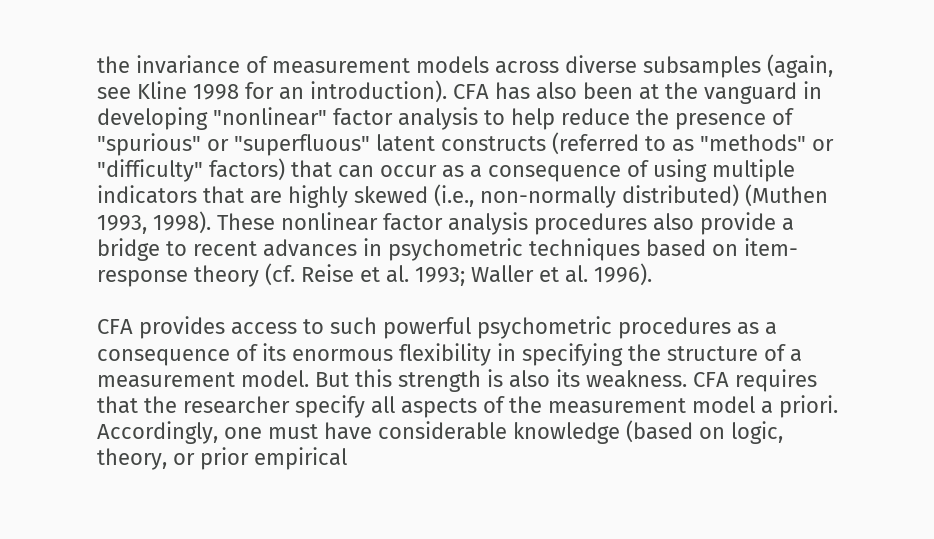the invariance of measurement models across diverse subsamples (again, see Kline 1998 for an introduction). CFA has also been at the vanguard in developing "nonlinear" factor analysis to help reduce the presence of "spurious" or "superfluous" latent constructs (referred to as "methods" or "difficulty" factors) that can occur as a consequence of using multiple indicators that are highly skewed (i.e., non-normally distributed) (Muthen 1993, 1998). These nonlinear factor analysis procedures also provide a bridge to recent advances in psychometric techniques based on item-response theory (cf. Reise et al. 1993; Waller et al. 1996).

CFA provides access to such powerful psychometric procedures as a consequence of its enormous flexibility in specifying the structure of a measurement model. But this strength is also its weakness. CFA requires that the researcher specify all aspects of the measurement model a priori. Accordingly, one must have considerable knowledge (based on logic, theory, or prior empirical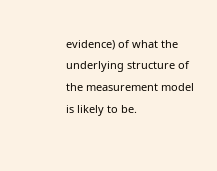evidence) of what the underlying structure of the measurement model is likely to be.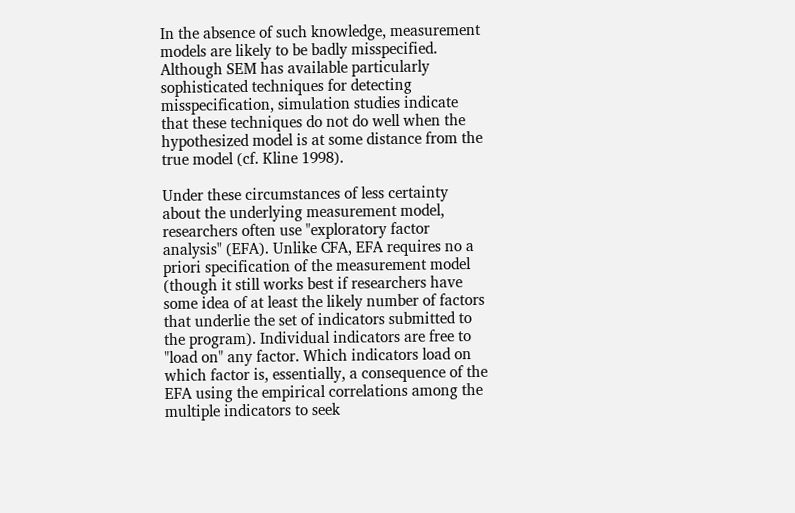In the absence of such knowledge, measurement models are likely to be badly misspecified. Although SEM has available particularly sophisticated techniques for detecting misspecification, simulation studies indicate that these techniques do not do well when the hypothesized model is at some distance from the true model (cf. Kline 1998).

Under these circumstances of less certainty about the underlying measurement model, researchers often use "exploratory factor analysis" (EFA). Unlike CFA, EFA requires no a priori specification of the measurement model (though it still works best if researchers have some idea of at least the likely number of factors that underlie the set of indicators submitted to the program). Individual indicators are free to "load on" any factor. Which indicators load on which factor is, essentially, a consequence of the EFA using the empirical correlations among the multiple indicators to seek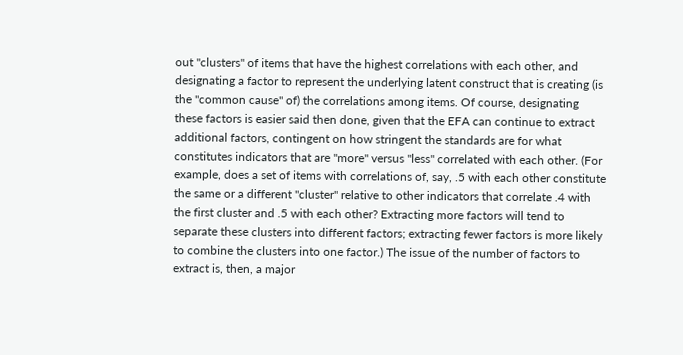out "clusters" of items that have the highest correlations with each other, and designating a factor to represent the underlying latent construct that is creating (is the "common cause" of) the correlations among items. Of course, designating these factors is easier said then done, given that the EFA can continue to extract additional factors, contingent on how stringent the standards are for what constitutes indicators that are "more" versus "less" correlated with each other. (For example, does a set of items with correlations of, say, .5 with each other constitute the same or a different "cluster" relative to other indicators that correlate .4 with the first cluster and .5 with each other? Extracting more factors will tend to separate these clusters into different factors; extracting fewer factors is more likely to combine the clusters into one factor.) The issue of the number of factors to extract is, then, a major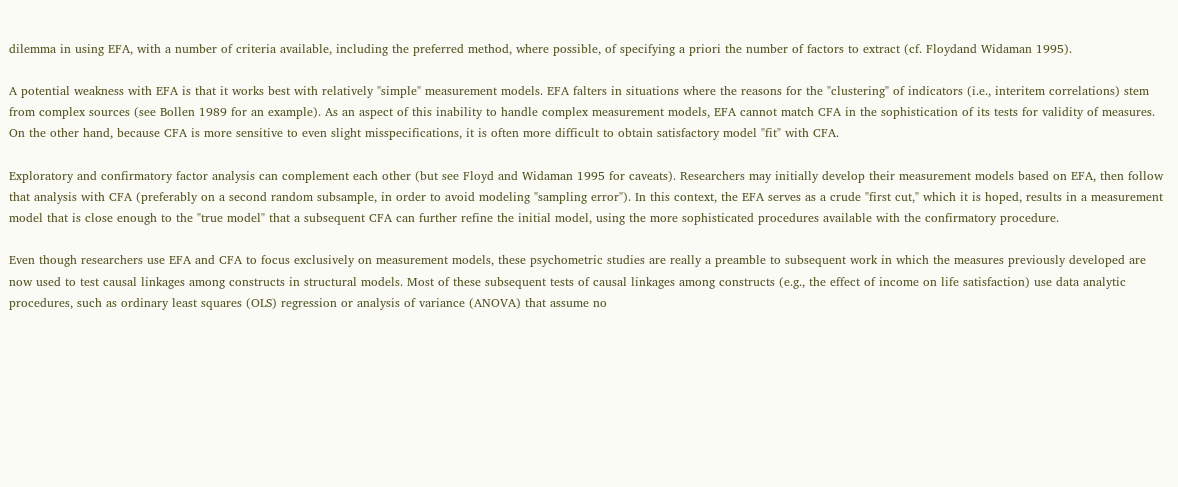dilemma in using EFA, with a number of criteria available, including the preferred method, where possible, of specifying a priori the number of factors to extract (cf. Floydand Widaman 1995).

A potential weakness with EFA is that it works best with relatively "simple" measurement models. EFA falters in situations where the reasons for the "clustering" of indicators (i.e., interitem correlations) stem from complex sources (see Bollen 1989 for an example). As an aspect of this inability to handle complex measurement models, EFA cannot match CFA in the sophistication of its tests for validity of measures. On the other hand, because CFA is more sensitive to even slight misspecifications, it is often more difficult to obtain satisfactory model "fit" with CFA.

Exploratory and confirmatory factor analysis can complement each other (but see Floyd and Widaman 1995 for caveats). Researchers may initially develop their measurement models based on EFA, then follow that analysis with CFA (preferably on a second random subsample, in order to avoid modeling "sampling error"). In this context, the EFA serves as a crude "first cut," which it is hoped, results in a measurement model that is close enough to the "true model" that a subsequent CFA can further refine the initial model, using the more sophisticated procedures available with the confirmatory procedure.

Even though researchers use EFA and CFA to focus exclusively on measurement models, these psychometric studies are really a preamble to subsequent work in which the measures previously developed are now used to test causal linkages among constructs in structural models. Most of these subsequent tests of causal linkages among constructs (e.g., the effect of income on life satisfaction) use data analytic procedures, such as ordinary least squares (OLS) regression or analysis of variance (ANOVA) that assume no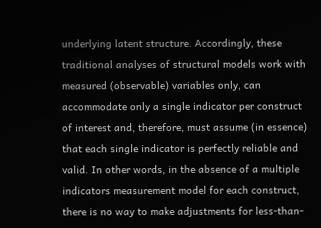underlying latent structure. Accordingly, these traditional analyses of structural models work with measured (observable) variables only, can accommodate only a single indicator per construct of interest and, therefore, must assume (in essence) that each single indicator is perfectly reliable and valid. In other words, in the absence of a multiple indicators measurement model for each construct, there is no way to make adjustments for less-than-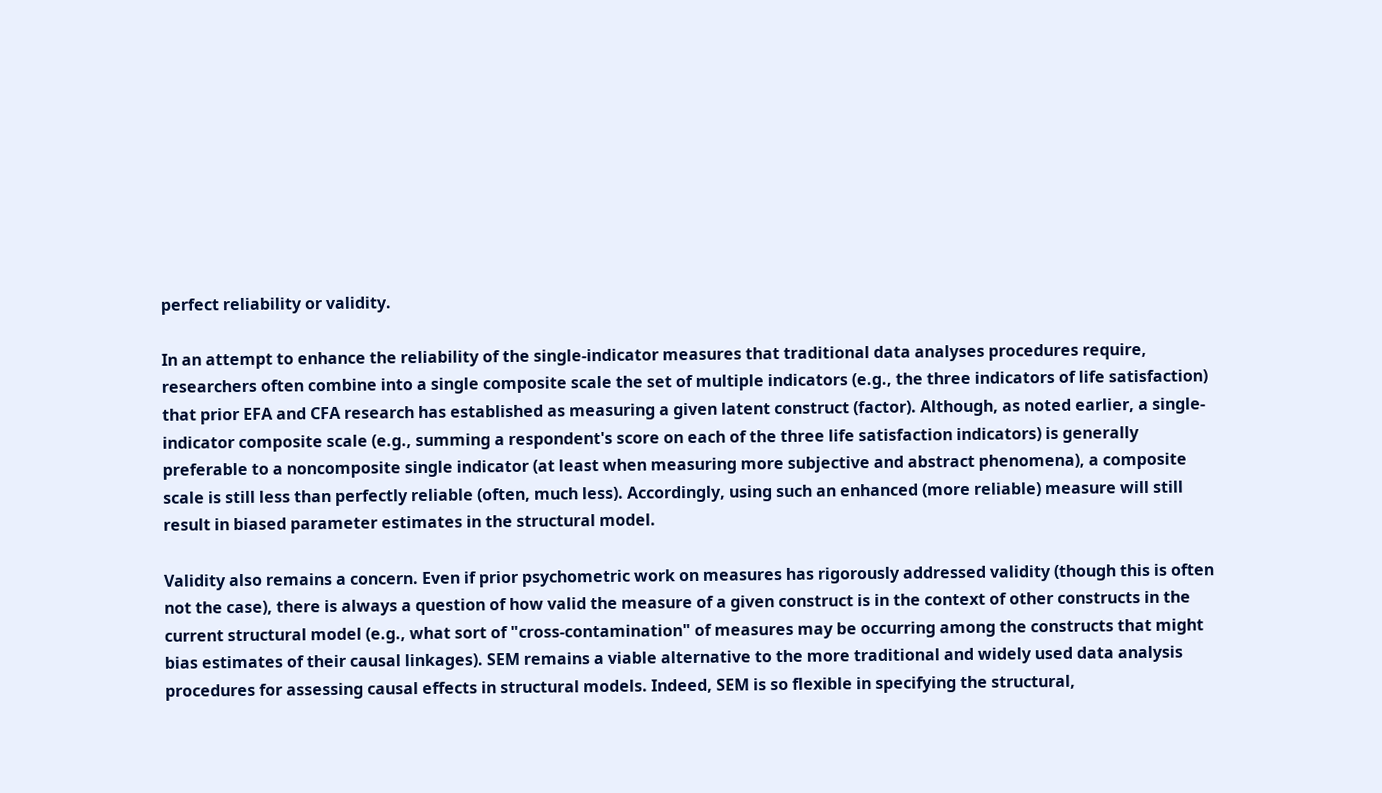perfect reliability or validity.

In an attempt to enhance the reliability of the single-indicator measures that traditional data analyses procedures require, researchers often combine into a single composite scale the set of multiple indicators (e.g., the three indicators of life satisfaction) that prior EFA and CFA research has established as measuring a given latent construct (factor). Although, as noted earlier, a single-indicator composite scale (e.g., summing a respondent's score on each of the three life satisfaction indicators) is generally preferable to a noncomposite single indicator (at least when measuring more subjective and abstract phenomena), a composite scale is still less than perfectly reliable (often, much less). Accordingly, using such an enhanced (more reliable) measure will still result in biased parameter estimates in the structural model.

Validity also remains a concern. Even if prior psychometric work on measures has rigorously addressed validity (though this is often not the case), there is always a question of how valid the measure of a given construct is in the context of other constructs in the current structural model (e.g., what sort of "cross-contamination" of measures may be occurring among the constructs that might bias estimates of their causal linkages). SEM remains a viable alternative to the more traditional and widely used data analysis procedures for assessing causal effects in structural models. Indeed, SEM is so flexible in specifying the structural,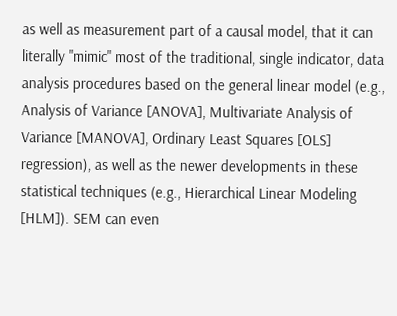as well as measurement part of a causal model, that it can literally "mimic" most of the traditional, single indicator, data analysis procedures based on the general linear model (e.g., Analysis of Variance [ANOVA], Multivariate Analysis of Variance [MANOVA], Ordinary Least Squares [OLS] regression), as well as the newer developments in these statistical techniques (e.g., Hierarchical Linear Modeling [HLM]). SEM can even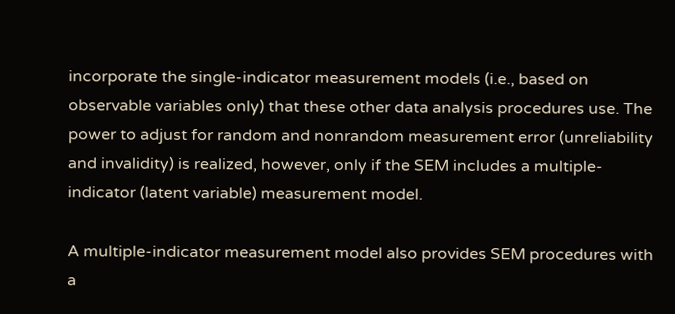incorporate the single-indicator measurement models (i.e., based on observable variables only) that these other data analysis procedures use. The power to adjust for random and nonrandom measurement error (unreliability and invalidity) is realized, however, only if the SEM includes a multiple-indicator (latent variable) measurement model.

A multiple-indicator measurement model also provides SEM procedures with a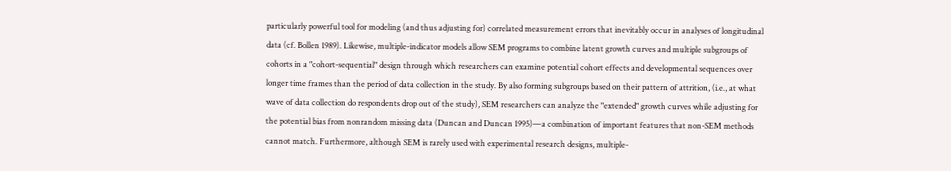particularly powerful tool for modeling (and thus adjusting for) correlated measurement errors that inevitably occur in analyses of longitudinal data (cf. Bollen 1989). Likewise, multiple-indicator models allow SEM programs to combine latent growth curves and multiple subgroups of cohorts in a "cohort-sequential" design through which researchers can examine potential cohort effects and developmental sequences over longer time frames than the period of data collection in the study. By also forming subgroups based on their pattern of attrition, (i.e., at what wave of data collection do respondents drop out of the study), SEM researchers can analyze the "extended" growth curves while adjusting for the potential bias from nonrandom missing data (Duncan and Duncan 1995)—a combination of important features that non-SEM methods cannot match. Furthermore, although SEM is rarely used with experimental research designs, multiple-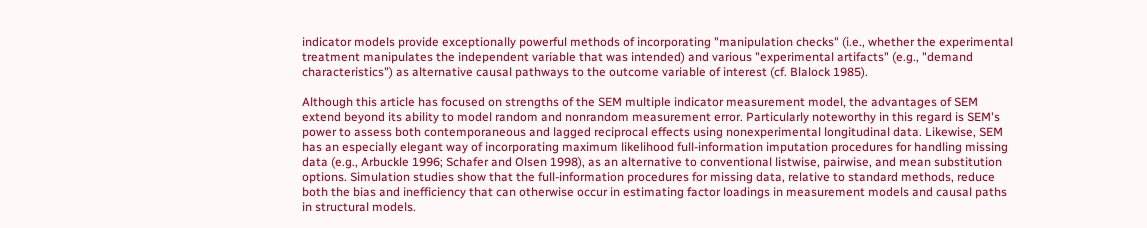indicator models provide exceptionally powerful methods of incorporating "manipulation checks" (i.e., whether the experimental treatment manipulates the independent variable that was intended) and various "experimental artifacts" (e.g., "demand characteristics") as alternative causal pathways to the outcome variable of interest (cf. Blalock 1985).

Although this article has focused on strengths of the SEM multiple indicator measurement model, the advantages of SEM extend beyond its ability to model random and nonrandom measurement error. Particularly noteworthy in this regard is SEM's power to assess both contemporaneous and lagged reciprocal effects using nonexperimental longitudinal data. Likewise, SEM has an especially elegant way of incorporating maximum likelihood full-information imputation procedures for handling missing data (e.g., Arbuckle 1996; Schafer and Olsen 1998), as an alternative to conventional listwise, pairwise, and mean substitution options. Simulation studies show that the full-information procedures for missing data, relative to standard methods, reduce both the bias and inefficiency that can otherwise occur in estimating factor loadings in measurement models and causal paths in structural models.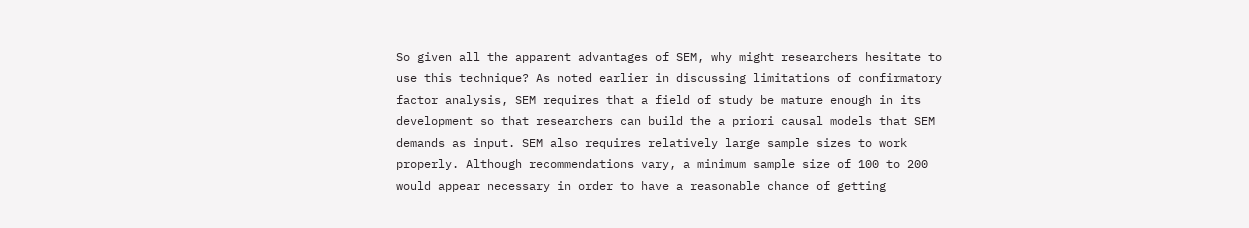So given all the apparent advantages of SEM, why might researchers hesitate to use this technique? As noted earlier in discussing limitations of confirmatory factor analysis, SEM requires that a field of study be mature enough in its development so that researchers can build the a priori causal models that SEM demands as input. SEM also requires relatively large sample sizes to work properly. Although recommendations vary, a minimum sample size of 100 to 200 would appear necessary in order to have a reasonable chance of getting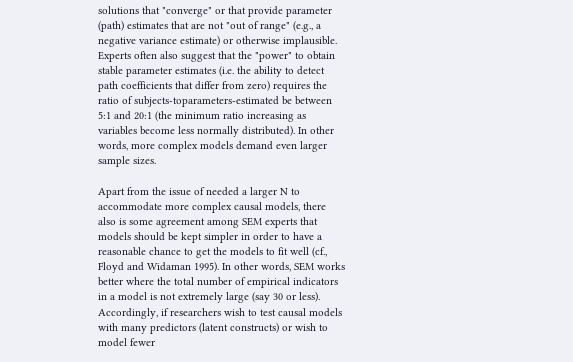solutions that "converge" or that provide parameter (path) estimates that are not "out of range" (e.g., a negative variance estimate) or otherwise implausible. Experts often also suggest that the "power" to obtain stable parameter estimates (i.e. the ability to detect path coefficients that differ from zero) requires the ratio of subjects-toparameters-estimated be between 5:1 and 20:1 (the minimum ratio increasing as variables become less normally distributed). In other words, more complex models demand even larger sample sizes.

Apart from the issue of needed a larger N to accommodate more complex causal models, there also is some agreement among SEM experts that models should be kept simpler in order to have a reasonable chance to get the models to fit well (cf., Floyd and Widaman 1995). In other words, SEM works better where the total number of empirical indicators in a model is not extremely large (say 30 or less). Accordingly, if researchers wish to test causal models with many predictors (latent constructs) or wish to model fewer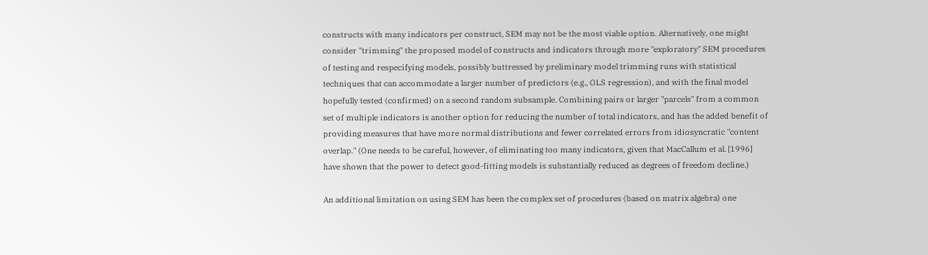constructs with many indicators per construct, SEM may not be the most viable option. Alternatively, one might consider "trimming" the proposed model of constructs and indicators through more "exploratory" SEM procedures of testing and respecifying models, possibly buttressed by preliminary model trimming runs with statistical techniques that can accommodate a larger number of predictors (e.g., OLS regression), and with the final model hopefully tested (confirmed) on a second random subsample. Combining pairs or larger "parcels" from a common set of multiple indicators is another option for reducing the number of total indicators, and has the added benefit of providing measures that have more normal distributions and fewer correlated errors from idiosyncratic "content overlap." (One needs to be careful, however, of eliminating too many indicators, given that MacCallum et al. [1996] have shown that the power to detect good-fitting models is substantially reduced as degrees of freedom decline.)

An additional limitation on using SEM has been the complex set of procedures (based on matrix algebra) one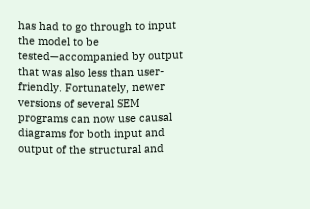has had to go through to input the model to be tested—accompanied by output that was also less than user-friendly. Fortunately, newer versions of several SEM programs can now use causal diagrams for both input and output of the structural and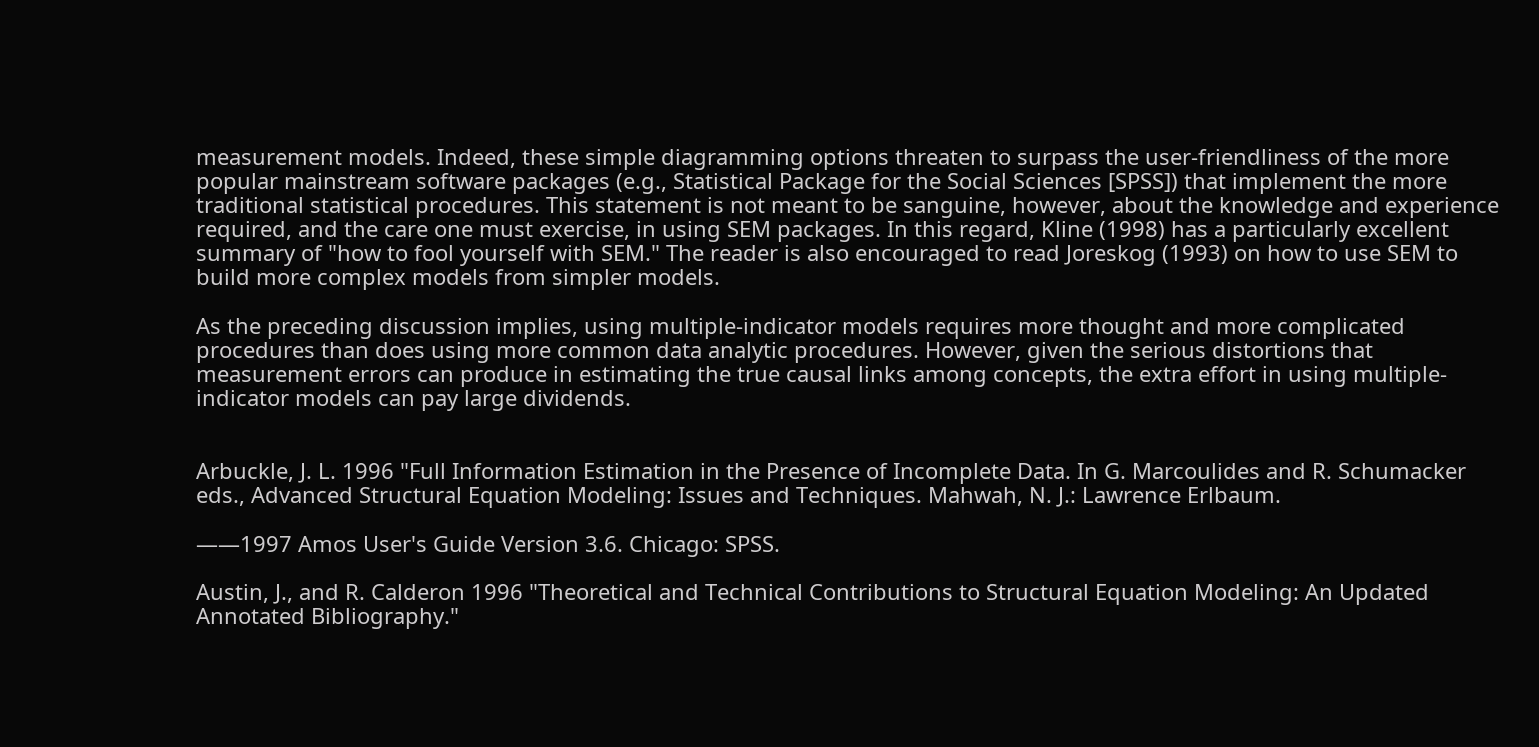measurement models. Indeed, these simple diagramming options threaten to surpass the user-friendliness of the more popular mainstream software packages (e.g., Statistical Package for the Social Sciences [SPSS]) that implement the more traditional statistical procedures. This statement is not meant to be sanguine, however, about the knowledge and experience required, and the care one must exercise, in using SEM packages. In this regard, Kline (1998) has a particularly excellent summary of "how to fool yourself with SEM." The reader is also encouraged to read Joreskog (1993) on how to use SEM to build more complex models from simpler models.

As the preceding discussion implies, using multiple-indicator models requires more thought and more complicated procedures than does using more common data analytic procedures. However, given the serious distortions that measurement errors can produce in estimating the true causal links among concepts, the extra effort in using multiple-indicator models can pay large dividends.


Arbuckle, J. L. 1996 "Full Information Estimation in the Presence of Incomplete Data. In G. Marcoulides and R. Schumacker eds., Advanced Structural Equation Modeling: Issues and Techniques. Mahwah, N. J.: Lawrence Erlbaum.

——1997 Amos User's Guide Version 3.6. Chicago: SPSS.

Austin, J., and R. Calderon 1996 "Theoretical and Technical Contributions to Structural Equation Modeling: An Updated Annotated Bibliography."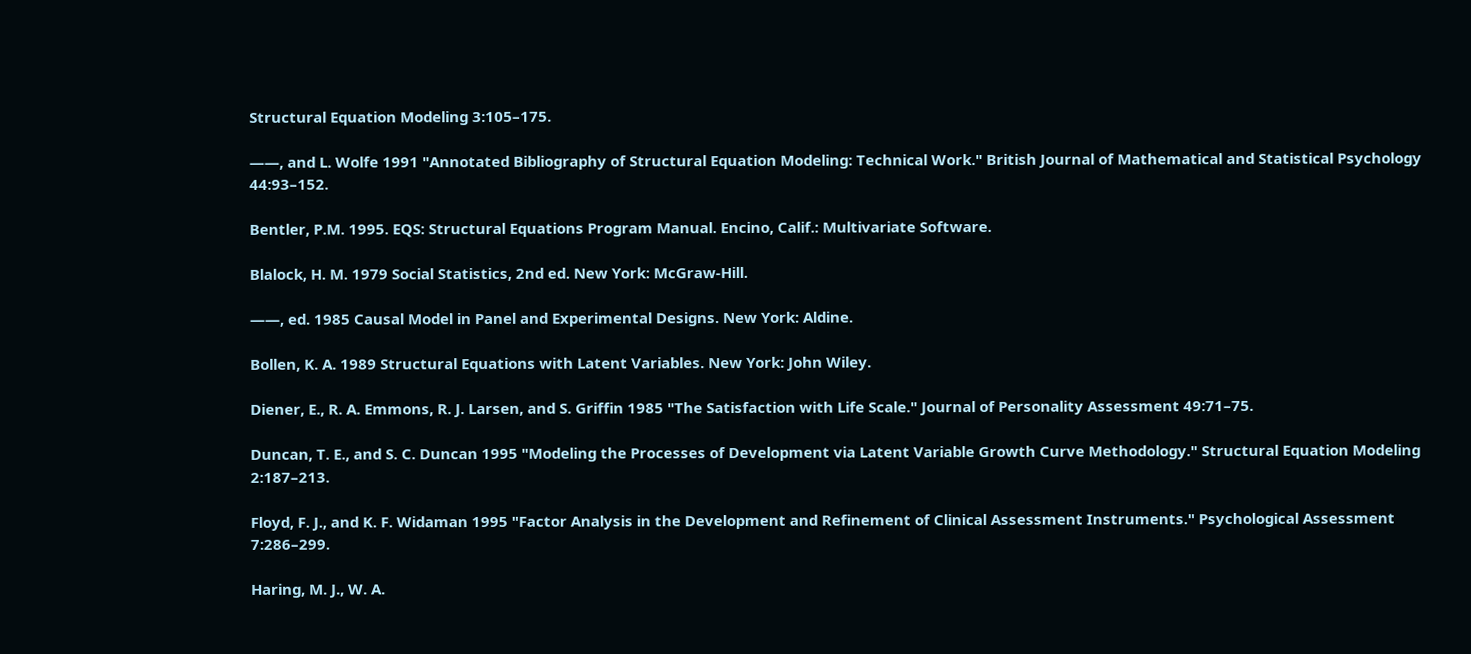Structural Equation Modeling 3:105–175.

——, and L. Wolfe 1991 "Annotated Bibliography of Structural Equation Modeling: Technical Work." British Journal of Mathematical and Statistical Psychology 44:93–152.

Bentler, P.M. 1995. EQS: Structural Equations Program Manual. Encino, Calif.: Multivariate Software.

Blalock, H. M. 1979 Social Statistics, 2nd ed. New York: McGraw-Hill.

——, ed. 1985 Causal Model in Panel and Experimental Designs. New York: Aldine.

Bollen, K. A. 1989 Structural Equations with Latent Variables. New York: John Wiley.

Diener, E., R. A. Emmons, R. J. Larsen, and S. Griffin 1985 "The Satisfaction with Life Scale." Journal of Personality Assessment 49:71–75.

Duncan, T. E., and S. C. Duncan 1995 "Modeling the Processes of Development via Latent Variable Growth Curve Methodology." Structural Equation Modeling 2:187–213.

Floyd, F. J., and K. F. Widaman 1995 "Factor Analysis in the Development and Refinement of Clinical Assessment Instruments." Psychological Assessment 7:286–299.

Haring, M. J., W. A.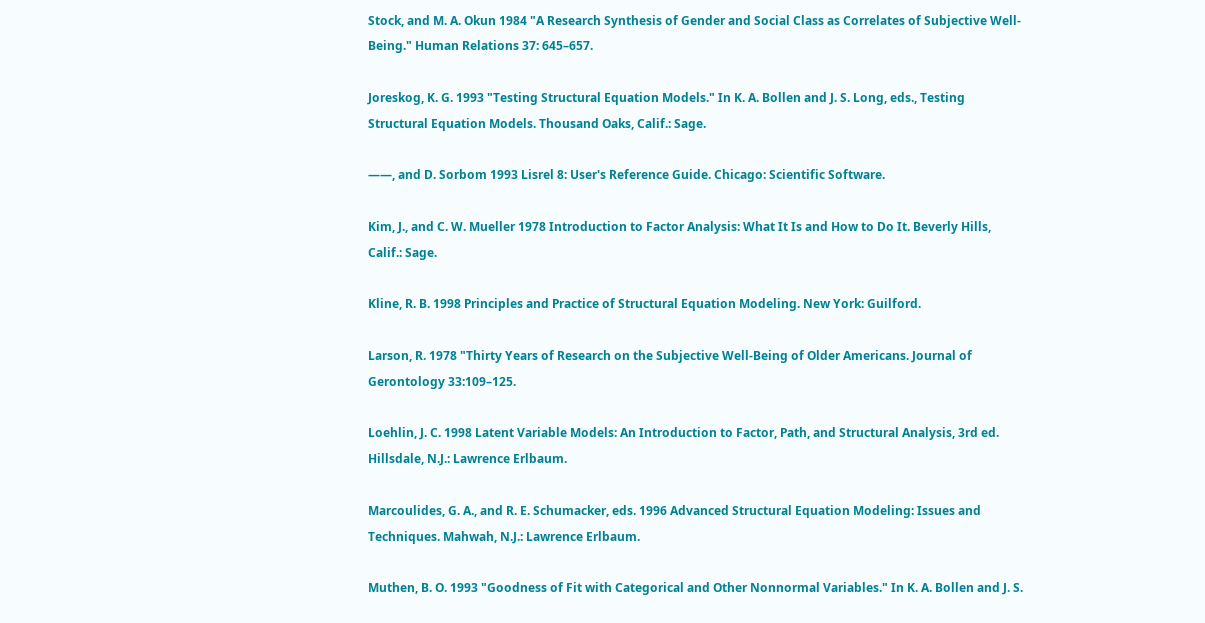Stock, and M. A. Okun 1984 "A Research Synthesis of Gender and Social Class as Correlates of Subjective Well-Being." Human Relations 37: 645–657.

Joreskog, K. G. 1993 "Testing Structural Equation Models." In K. A. Bollen and J. S. Long, eds., Testing Structural Equation Models. Thousand Oaks, Calif.: Sage.

——, and D. Sorbom 1993 Lisrel 8: User's Reference Guide. Chicago: Scientific Software.

Kim, J., and C. W. Mueller 1978 Introduction to Factor Analysis: What It Is and How to Do It. Beverly Hills, Calif.: Sage.

Kline, R. B. 1998 Principles and Practice of Structural Equation Modeling. New York: Guilford.

Larson, R. 1978 "Thirty Years of Research on the Subjective Well-Being of Older Americans. Journal of Gerontology 33:109–125.

Loehlin, J. C. 1998 Latent Variable Models: An Introduction to Factor, Path, and Structural Analysis, 3rd ed. Hillsdale, N.J.: Lawrence Erlbaum.

Marcoulides, G. A., and R. E. Schumacker, eds. 1996 Advanced Structural Equation Modeling: Issues and Techniques. Mahwah, N.J.: Lawrence Erlbaum.

Muthen, B. O. 1993 "Goodness of Fit with Categorical and Other Nonnormal Variables." In K. A. Bollen and J. S.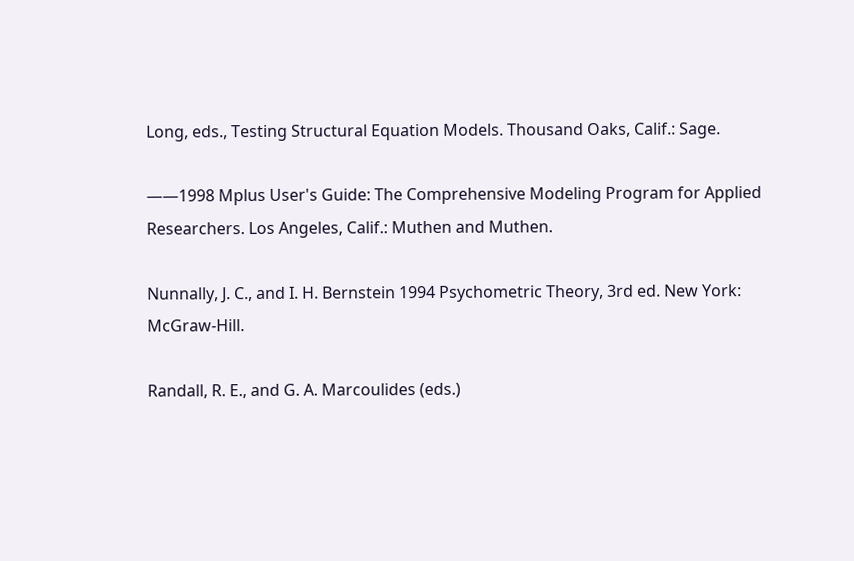Long, eds., Testing Structural Equation Models. Thousand Oaks, Calif.: Sage.

——1998 Mplus User's Guide: The Comprehensive Modeling Program for Applied Researchers. Los Angeles, Calif.: Muthen and Muthen.

Nunnally, J. C., and I. H. Bernstein 1994 Psychometric Theory, 3rd ed. New York: McGraw-Hill.

Randall, R. E., and G. A. Marcoulides (eds.)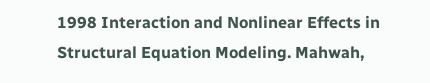1998 Interaction and Nonlinear Effects in Structural Equation Modeling. Mahwah,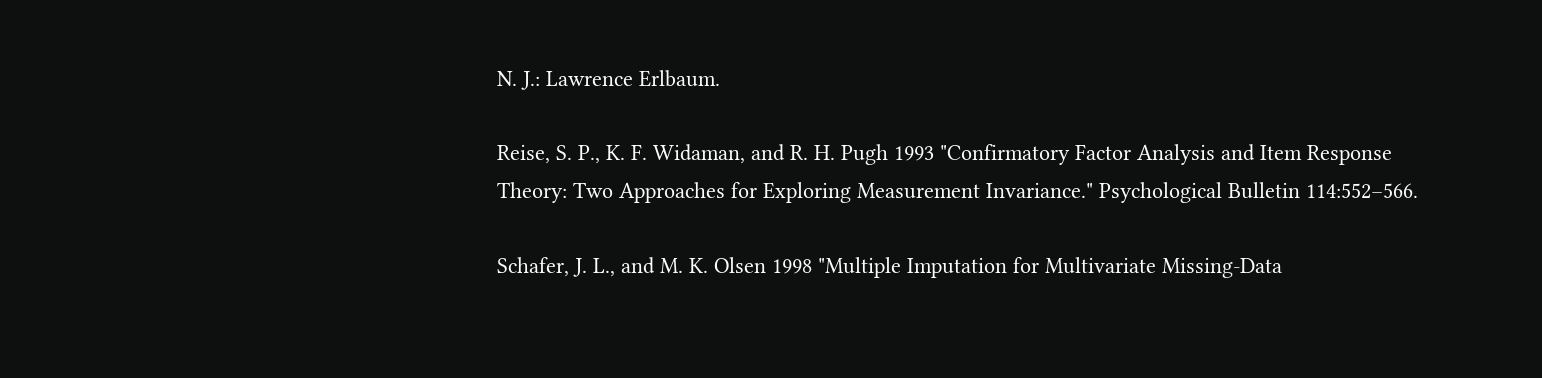N. J.: Lawrence Erlbaum.

Reise, S. P., K. F. Widaman, and R. H. Pugh 1993 "Confirmatory Factor Analysis and Item Response Theory: Two Approaches for Exploring Measurement Invariance." Psychological Bulletin 114:552–566.

Schafer, J. L., and M. K. Olsen 1998 "Multiple Imputation for Multivariate Missing-Data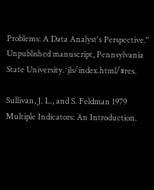Problems: A Data Analyst's Perspective." Unpublished manuscript, Pennsylvania State University.˜jls/index.html/#res.

Sullivan, J. L., and S. Feldman 1979 Multiple Indicators: An Introduction.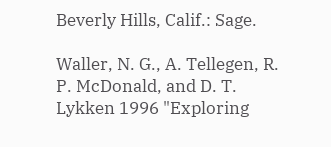Beverly Hills, Calif.: Sage.

Waller, N. G., A. Tellegen, R. P. McDonald, and D. T. Lykken 1996 "Exploring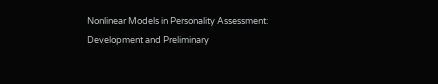Nonlinear Models in Personality Assessment: Development and Preliminary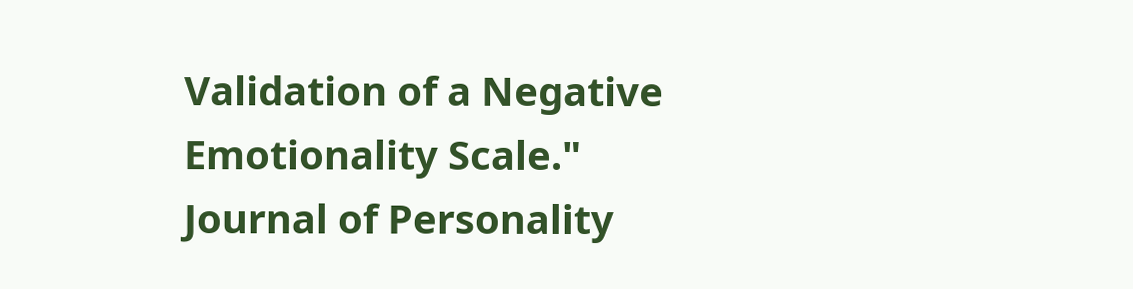Validation of a Negative Emotionality Scale." Journal of Personality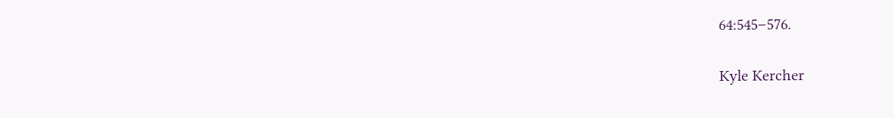64:545–576.

Kyle Kercher